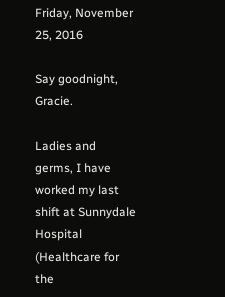Friday, November 25, 2016

Say goodnight, Gracie.

Ladies and germs, I have worked my last shift at Sunnydale Hospital (Healthcare for the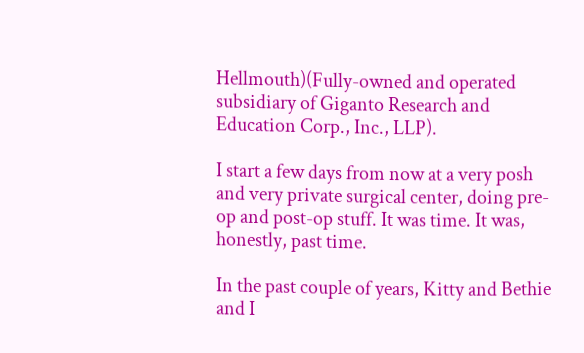Hellmouth)(Fully-owned and operated subsidiary of Giganto Research and Education Corp., Inc., LLP).

I start a few days from now at a very posh and very private surgical center, doing pre-op and post-op stuff. It was time. It was, honestly, past time.

In the past couple of years, Kitty and Bethie and I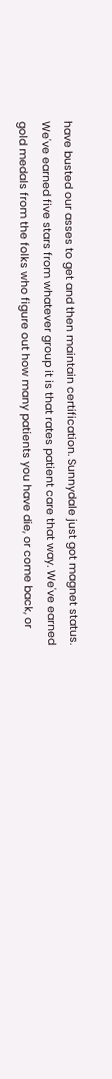have busted our asses to get and then maintain certification. Sunnydale just got magnet status. We've earned five stars from whatever group it is that rates patient care that way. We've earned gold medals from the folks who figure out how many patients you have die, or come back, or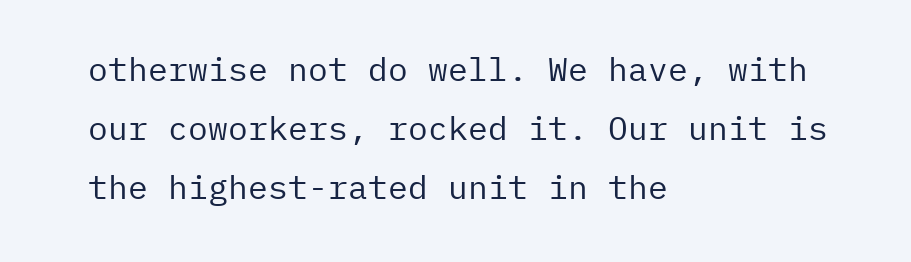otherwise not do well. We have, with our coworkers, rocked it. Our unit is the highest-rated unit in the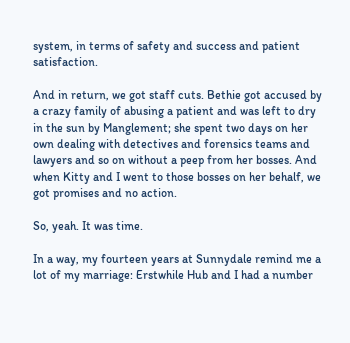system, in terms of safety and success and patient satisfaction.

And in return, we got staff cuts. Bethie got accused by a crazy family of abusing a patient and was left to dry in the sun by Manglement; she spent two days on her own dealing with detectives and forensics teams and lawyers and so on without a peep from her bosses. And when Kitty and I went to those bosses on her behalf, we got promises and no action.

So, yeah. It was time.

In a way, my fourteen years at Sunnydale remind me a lot of my marriage: Erstwhile Hub and I had a number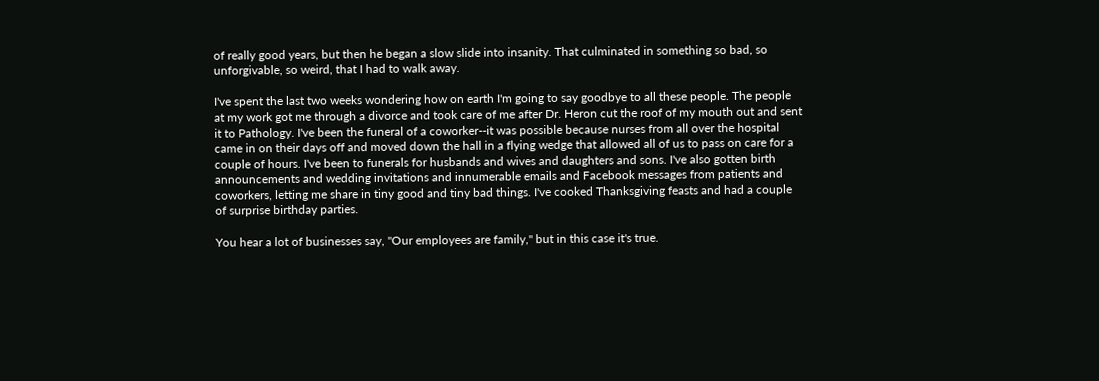of really good years, but then he began a slow slide into insanity. That culminated in something so bad, so unforgivable, so weird, that I had to walk away.

I've spent the last two weeks wondering how on earth I'm going to say goodbye to all these people. The people at my work got me through a divorce and took care of me after Dr. Heron cut the roof of my mouth out and sent it to Pathology. I've been the funeral of a coworker--it was possible because nurses from all over the hospital came in on their days off and moved down the hall in a flying wedge that allowed all of us to pass on care for a couple of hours. I've been to funerals for husbands and wives and daughters and sons. I've also gotten birth announcements and wedding invitations and innumerable emails and Facebook messages from patients and coworkers, letting me share in tiny good and tiny bad things. I've cooked Thanksgiving feasts and had a couple of surprise birthday parties.

You hear a lot of businesses say, "Our employees are family," but in this case it's true.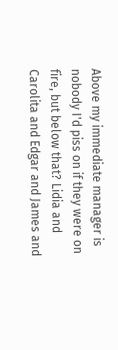Above my immediate manager is nobody I'd piss on if they were on fire, but below that? Lidia and Carolita and Edgar and James and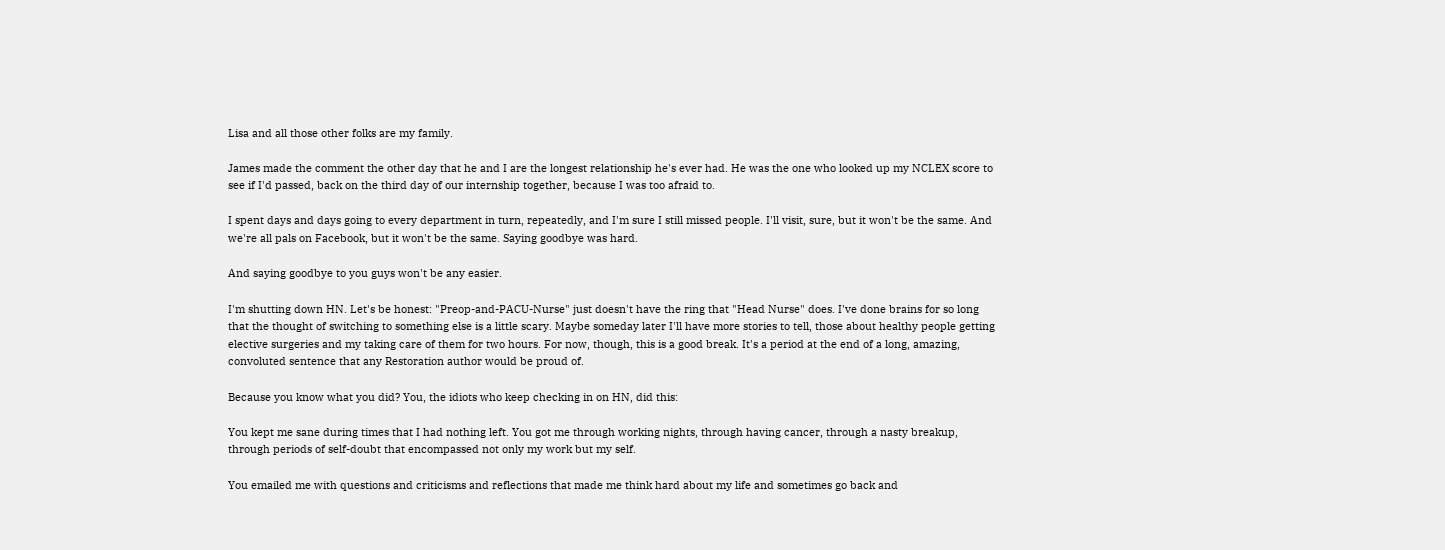Lisa and all those other folks are my family.

James made the comment the other day that he and I are the longest relationship he's ever had. He was the one who looked up my NCLEX score to see if I'd passed, back on the third day of our internship together, because I was too afraid to.

I spent days and days going to every department in turn, repeatedly, and I'm sure I still missed people. I'll visit, sure, but it won't be the same. And we're all pals on Facebook, but it won't be the same. Saying goodbye was hard.

And saying goodbye to you guys won't be any easier.

I'm shutting down HN. Let's be honest: "Preop-and-PACU-Nurse" just doesn't have the ring that "Head Nurse" does. I've done brains for so long that the thought of switching to something else is a little scary. Maybe someday later I'll have more stories to tell, those about healthy people getting elective surgeries and my taking care of them for two hours. For now, though, this is a good break. It's a period at the end of a long, amazing, convoluted sentence that any Restoration author would be proud of.

Because you know what you did? You, the idiots who keep checking in on HN, did this:

You kept me sane during times that I had nothing left. You got me through working nights, through having cancer, through a nasty breakup, through periods of self-doubt that encompassed not only my work but my self.

You emailed me with questions and criticisms and reflections that made me think hard about my life and sometimes go back and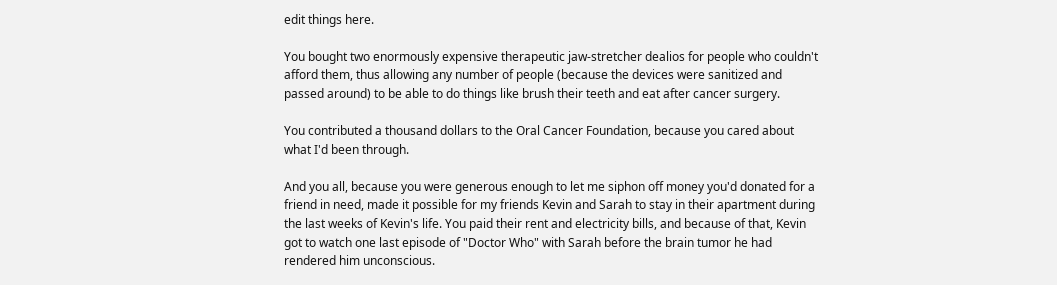edit things here.

You bought two enormously expensive therapeutic jaw-stretcher dealios for people who couldn't afford them, thus allowing any number of people (because the devices were sanitized and passed around) to be able to do things like brush their teeth and eat after cancer surgery.

You contributed a thousand dollars to the Oral Cancer Foundation, because you cared about what I'd been through.

And you all, because you were generous enough to let me siphon off money you'd donated for a friend in need, made it possible for my friends Kevin and Sarah to stay in their apartment during the last weeks of Kevin's life. You paid their rent and electricity bills, and because of that, Kevin got to watch one last episode of "Doctor Who" with Sarah before the brain tumor he had rendered him unconscious.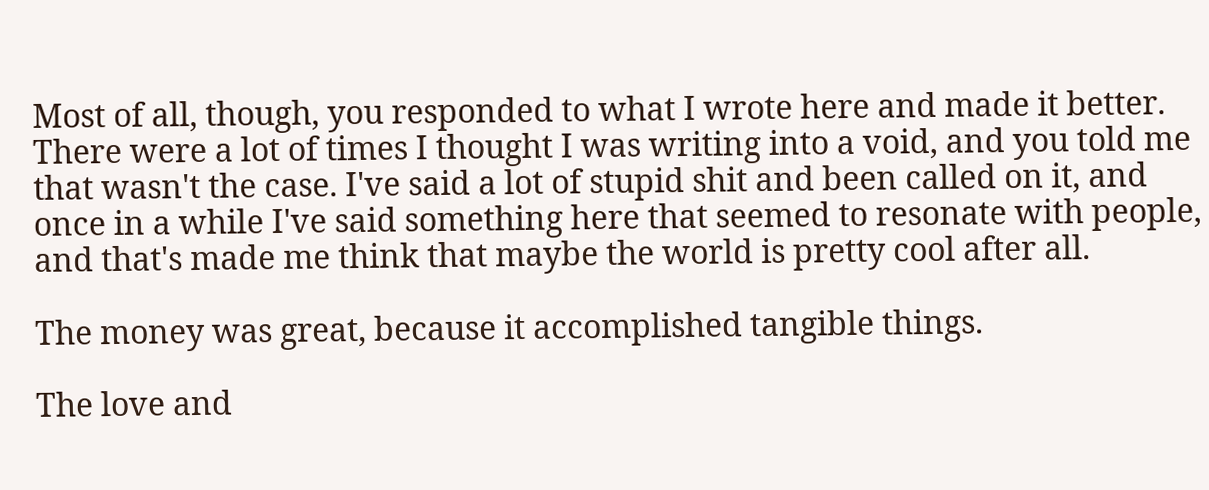Most of all, though, you responded to what I wrote here and made it better. There were a lot of times I thought I was writing into a void, and you told me that wasn't the case. I've said a lot of stupid shit and been called on it, and once in a while I've said something here that seemed to resonate with people, and that's made me think that maybe the world is pretty cool after all.

The money was great, because it accomplished tangible things.

The love and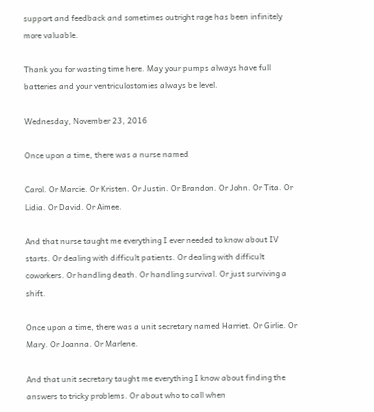support and feedback and sometimes outright rage has been infinitely more valuable.

Thank you for wasting time here. May your pumps always have full batteries and your ventriculostomies always be level.

Wednesday, November 23, 2016

Once upon a time, there was a nurse named

Carol. Or Marcie. Or Kristen. Or Justin. Or Brandon. Or John. Or Tita. Or Lidia. Or David. Or Aimee.

And that nurse taught me everything I ever needed to know about IV starts. Or dealing with difficult patients. Or dealing with difficult coworkers. Or handling death. Or handling survival. Or just surviving a shift.

Once upon a time, there was a unit secretary named Harriet. Or Girlie. Or Mary. Or Joanna. Or Marlene.

And that unit secretary taught me everything I know about finding the answers to tricky problems. Or about who to call when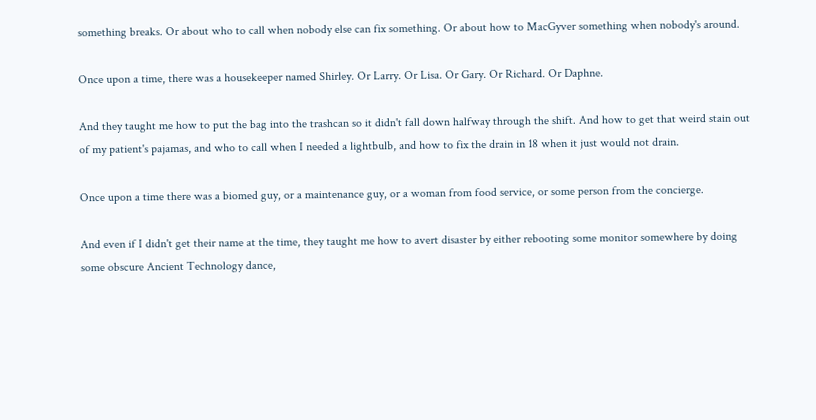something breaks. Or about who to call when nobody else can fix something. Or about how to MacGyver something when nobody's around.

Once upon a time, there was a housekeeper named Shirley. Or Larry. Or Lisa. Or Gary. Or Richard. Or Daphne.

And they taught me how to put the bag into the trashcan so it didn't fall down halfway through the shift. And how to get that weird stain out of my patient's pajamas, and who to call when I needed a lightbulb, and how to fix the drain in 18 when it just would not drain.

Once upon a time there was a biomed guy, or a maintenance guy, or a woman from food service, or some person from the concierge.

And even if I didn't get their name at the time, they taught me how to avert disaster by either rebooting some monitor somewhere by doing some obscure Ancient Technology dance,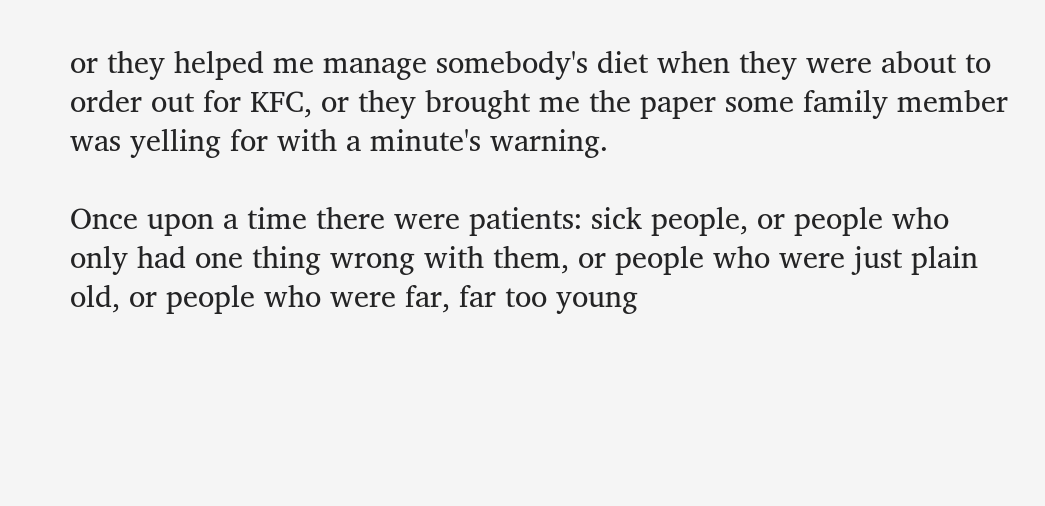or they helped me manage somebody's diet when they were about to order out for KFC, or they brought me the paper some family member was yelling for with a minute's warning.

Once upon a time there were patients: sick people, or people who only had one thing wrong with them, or people who were just plain old, or people who were far, far too young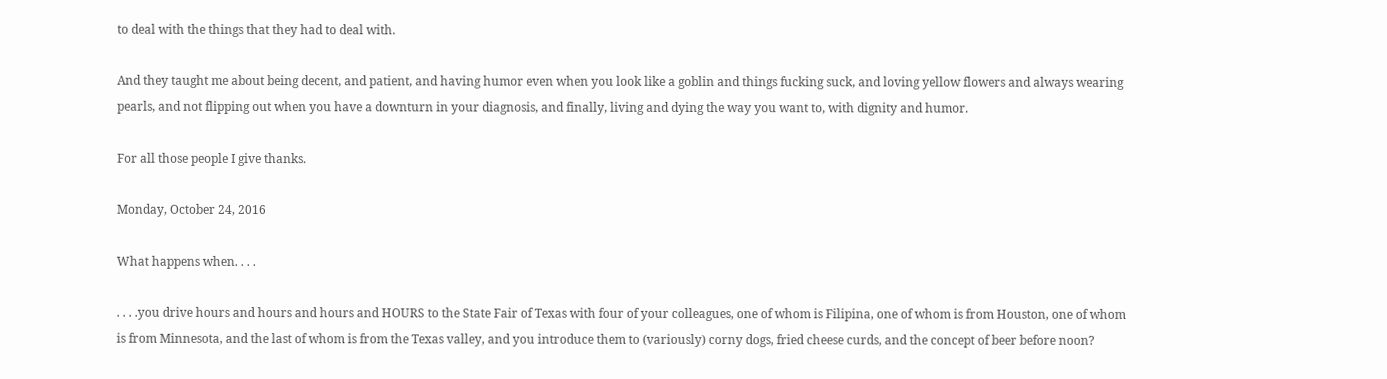to deal with the things that they had to deal with.

And they taught me about being decent, and patient, and having humor even when you look like a goblin and things fucking suck, and loving yellow flowers and always wearing pearls, and not flipping out when you have a downturn in your diagnosis, and finally, living and dying the way you want to, with dignity and humor.

For all those people I give thanks.

Monday, October 24, 2016

What happens when. . . .

. . . .you drive hours and hours and hours and HOURS to the State Fair of Texas with four of your colleagues, one of whom is Filipina, one of whom is from Houston, one of whom is from Minnesota, and the last of whom is from the Texas valley, and you introduce them to (variously) corny dogs, fried cheese curds, and the concept of beer before noon?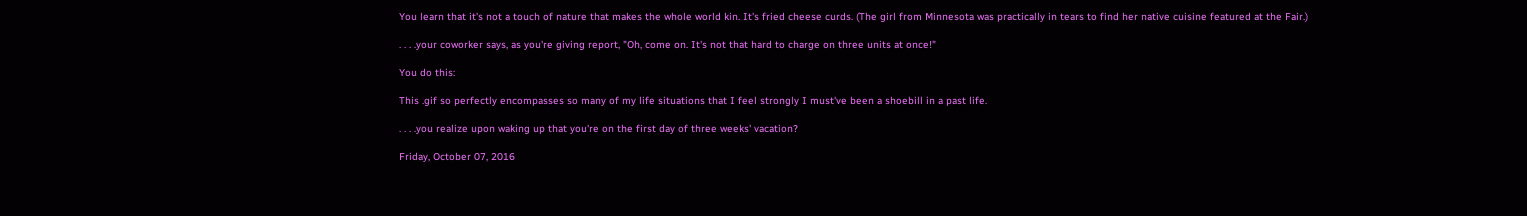You learn that it's not a touch of nature that makes the whole world kin. It's fried cheese curds. (The girl from Minnesota was practically in tears to find her native cuisine featured at the Fair.)

. . . .your coworker says, as you're giving report, "Oh, come on. It's not that hard to charge on three units at once!"

You do this:

This .gif so perfectly encompasses so many of my life situations that I feel strongly I must've been a shoebill in a past life.

. . . .you realize upon waking up that you're on the first day of three weeks' vacation?

Friday, October 07, 2016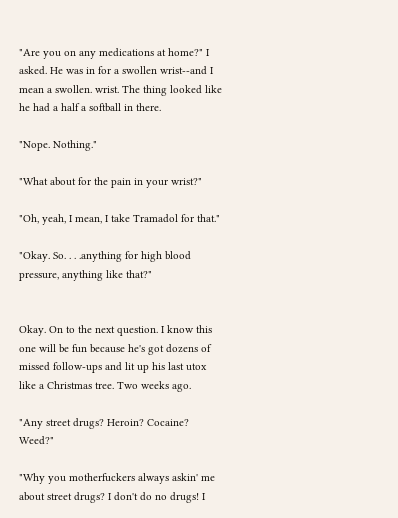"Are you on any medications at home?" I asked. He was in for a swollen wrist--and I mean a swollen. wrist. The thing looked like he had a half a softball in there.

"Nope. Nothing."

"What about for the pain in your wrist?"

"Oh, yeah, I mean, I take Tramadol for that."

"Okay. So. . . .anything for high blood pressure, anything like that?"


Okay. On to the next question. I know this one will be fun because he's got dozens of missed follow-ups and lit up his last utox like a Christmas tree. Two weeks ago.

"Any street drugs? Heroin? Cocaine? Weed?"

"Why you motherfuckers always askin' me about street drugs? I don't do no drugs! I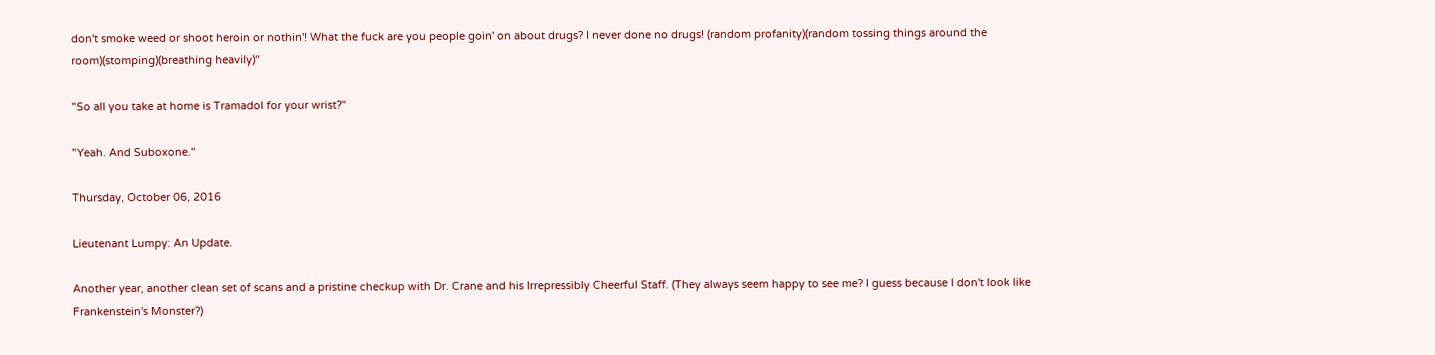don't smoke weed or shoot heroin or nothin'! What the fuck are you people goin' on about drugs? I never done no drugs! (random profanity)(random tossing things around the room)(stomping)(breathing heavily)"

"So all you take at home is Tramadol for your wrist?"

"Yeah. And Suboxone."

Thursday, October 06, 2016

Lieutenant Lumpy: An Update.

Another year, another clean set of scans and a pristine checkup with Dr. Crane and his Irrepressibly Cheerful Staff. (They always seem happy to see me? I guess because I don't look like Frankenstein's Monster?)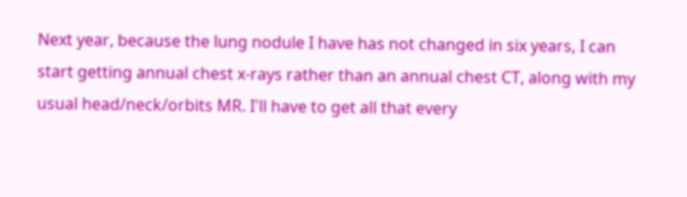Next year, because the lung nodule I have has not changed in six years, I can start getting annual chest x-rays rather than an annual chest CT, along with my usual head/neck/orbits MR. I'll have to get all that every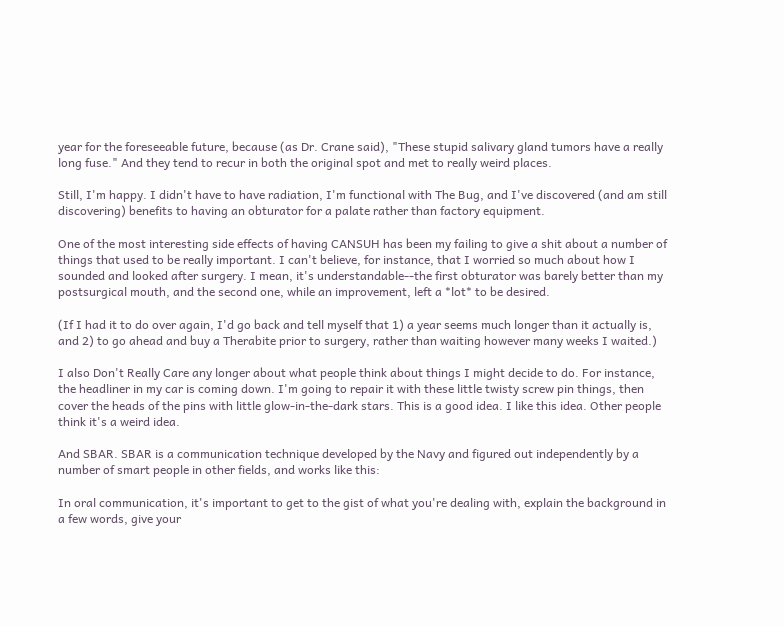year for the foreseeable future, because (as Dr. Crane said), "These stupid salivary gland tumors have a really long fuse." And they tend to recur in both the original spot and met to really weird places.

Still, I'm happy. I didn't have to have radiation, I'm functional with The Bug, and I've discovered (and am still discovering) benefits to having an obturator for a palate rather than factory equipment.

One of the most interesting side effects of having CANSUH has been my failing to give a shit about a number of things that used to be really important. I can't believe, for instance, that I worried so much about how I sounded and looked after surgery. I mean, it's understandable--the first obturator was barely better than my postsurgical mouth, and the second one, while an improvement, left a *lot* to be desired.

(If I had it to do over again, I'd go back and tell myself that 1) a year seems much longer than it actually is, and 2) to go ahead and buy a Therabite prior to surgery, rather than waiting however many weeks I waited.)

I also Don't Really Care any longer about what people think about things I might decide to do. For instance, the headliner in my car is coming down. I'm going to repair it with these little twisty screw pin things, then cover the heads of the pins with little glow-in-the-dark stars. This is a good idea. I like this idea. Other people think it's a weird idea.

And SBAR. SBAR is a communication technique developed by the Navy and figured out independently by a number of smart people in other fields, and works like this:

In oral communication, it's important to get to the gist of what you're dealing with, explain the background in a few words, give your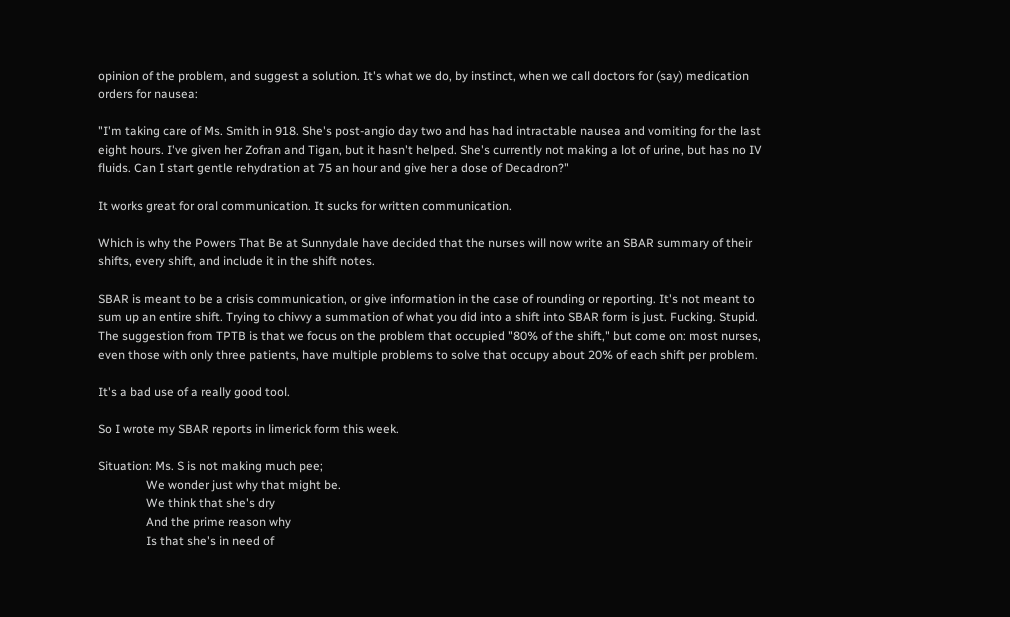opinion of the problem, and suggest a solution. It's what we do, by instinct, when we call doctors for (say) medication orders for nausea:

"I'm taking care of Ms. Smith in 918. She's post-angio day two and has had intractable nausea and vomiting for the last eight hours. I've given her Zofran and Tigan, but it hasn't helped. She's currently not making a lot of urine, but has no IV fluids. Can I start gentle rehydration at 75 an hour and give her a dose of Decadron?"

It works great for oral communication. It sucks for written communication.

Which is why the Powers That Be at Sunnydale have decided that the nurses will now write an SBAR summary of their shifts, every shift, and include it in the shift notes.

SBAR is meant to be a crisis communication, or give information in the case of rounding or reporting. It's not meant to sum up an entire shift. Trying to chivvy a summation of what you did into a shift into SBAR form is just. Fucking. Stupid. The suggestion from TPTB is that we focus on the problem that occupied "80% of the shift," but come on: most nurses, even those with only three patients, have multiple problems to solve that occupy about 20% of each shift per problem.

It's a bad use of a really good tool.

So I wrote my SBAR reports in limerick form this week.

Situation: Ms. S is not making much pee;
                We wonder just why that might be.
                We think that she's dry
                And the prime reason why
                Is that she's in need of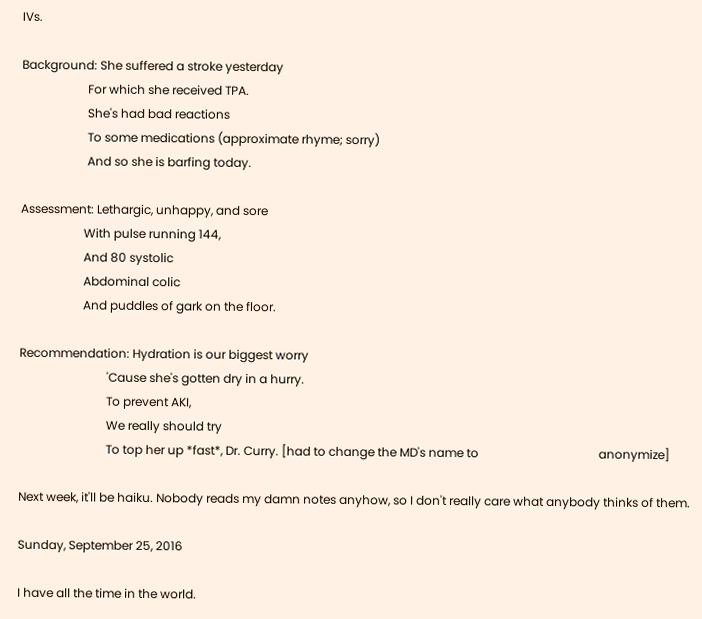IVs.

Background: She suffered a stroke yesterday
                      For which she received TPA.
                      She's had bad reactions
                      To some medications (approximate rhyme; sorry)
                      And so she is barfing today.

Assessment: Lethargic, unhappy, and sore
                     With pulse running 144,
                     And 80 systolic
                     Abdominal colic
                     And puddles of gark on the floor.

Recommendation: Hydration is our biggest worry
                             'Cause she's gotten dry in a hurry.
                             To prevent AKI,
                             We really should try
                             To top her up *fast*, Dr. Curry. [had to change the MD's name to                                        anonymize]

Next week, it'll be haiku. Nobody reads my damn notes anyhow, so I don't really care what anybody thinks of them.

Sunday, September 25, 2016

I have all the time in the world.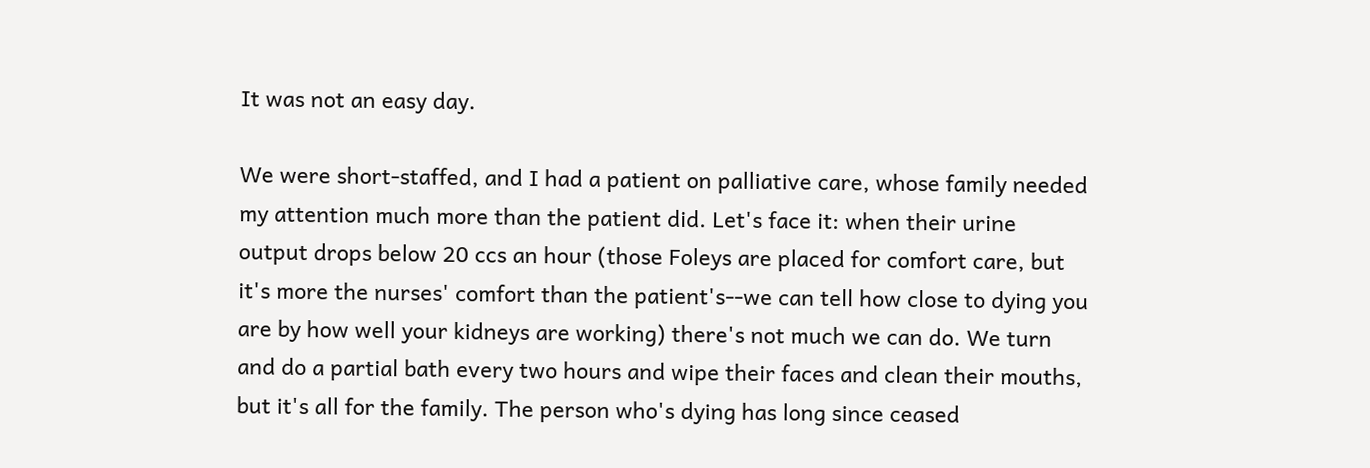It was not an easy day.

We were short-staffed, and I had a patient on palliative care, whose family needed my attention much more than the patient did. Let's face it: when their urine output drops below 20 ccs an hour (those Foleys are placed for comfort care, but it's more the nurses' comfort than the patient's--we can tell how close to dying you are by how well your kidneys are working) there's not much we can do. We turn and do a partial bath every two hours and wipe their faces and clean their mouths, but it's all for the family. The person who's dying has long since ceased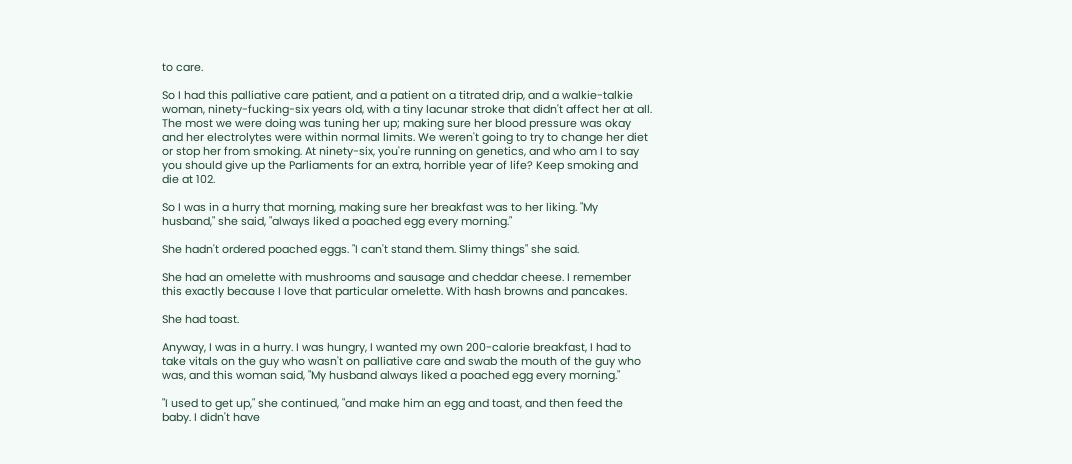to care.

So I had this palliative care patient, and a patient on a titrated drip, and a walkie-talkie woman, ninety-fucking-six years old, with a tiny lacunar stroke that didn't affect her at all. The most we were doing was tuning her up; making sure her blood pressure was okay and her electrolytes were within normal limits. We weren't going to try to change her diet or stop her from smoking. At ninety-six, you're running on genetics, and who am I to say you should give up the Parliaments for an extra, horrible year of life? Keep smoking and die at 102.

So I was in a hurry that morning, making sure her breakfast was to her liking. "My husband," she said, "always liked a poached egg every morning."

She hadn't ordered poached eggs. "I can't stand them. Slimy things" she said.

She had an omelette with mushrooms and sausage and cheddar cheese. I remember this exactly because I love that particular omelette. With hash browns and pancakes.

She had toast.

Anyway, I was in a hurry. I was hungry, I wanted my own 200-calorie breakfast, I had to take vitals on the guy who wasn't on palliative care and swab the mouth of the guy who was, and this woman said, "My husband always liked a poached egg every morning."

"I used to get up," she continued, "and make him an egg and toast, and then feed the baby. I didn't have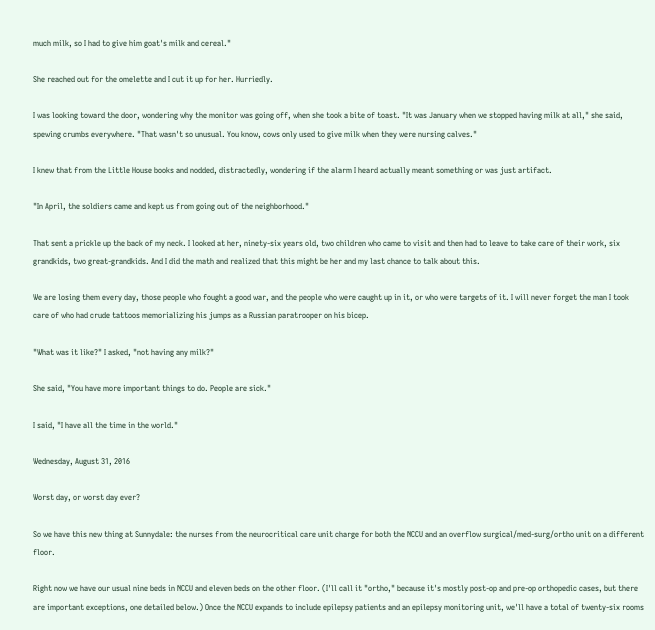much milk, so I had to give him goat's milk and cereal."

She reached out for the omelette and I cut it up for her. Hurriedly.

I was looking toward the door, wondering why the monitor was going off, when she took a bite of toast. "It was January when we stopped having milk at all," she said, spewing crumbs everywhere. "That wasn't so unusual. You know, cows only used to give milk when they were nursing calves."

I knew that from the Little House books and nodded, distractedly, wondering if the alarm I heard actually meant something or was just artifact.

"In April, the soldiers came and kept us from going out of the neighborhood."

That sent a prickle up the back of my neck. I looked at her, ninety-six years old, two children who came to visit and then had to leave to take care of their work, six grandkids, two great-grandkids. And I did the math and realized that this might be her and my last chance to talk about this.

We are losing them every day, those people who fought a good war, and the people who were caught up in it, or who were targets of it. I will never forget the man I took care of who had crude tattoos memorializing his jumps as a Russian paratrooper on his bicep.

"What was it like?" I asked, "not having any milk?"

She said, "You have more important things to do. People are sick."

I said, "I have all the time in the world."

Wednesday, August 31, 2016

Worst day, or worst day ever?

So we have this new thing at Sunnydale: the nurses from the neurocritical care unit charge for both the NCCU and an overflow surgical/med-surg/ortho unit on a different floor.

Right now we have our usual nine beds in NCCU and eleven beds on the other floor. (I'll call it "ortho," because it's mostly post-op and pre-op orthopedic cases, but there are important exceptions, one detailed below.) Once the NCCU expands to include epilepsy patients and an epilepsy monitoring unit, we'll have a total of twenty-six rooms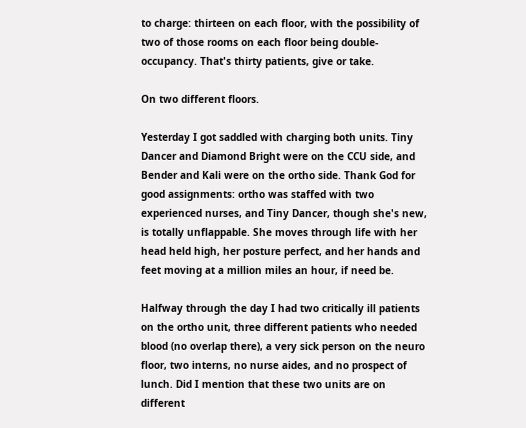to charge: thirteen on each floor, with the possibility of two of those rooms on each floor being double-occupancy. That's thirty patients, give or take.

On two different floors.

Yesterday I got saddled with charging both units. Tiny Dancer and Diamond Bright were on the CCU side, and Bender and Kali were on the ortho side. Thank God for good assignments: ortho was staffed with two experienced nurses, and Tiny Dancer, though she's new, is totally unflappable. She moves through life with her head held high, her posture perfect, and her hands and feet moving at a million miles an hour, if need be.

Halfway through the day I had two critically ill patients on the ortho unit, three different patients who needed blood (no overlap there), a very sick person on the neuro floor, two interns, no nurse aides, and no prospect of lunch. Did I mention that these two units are on different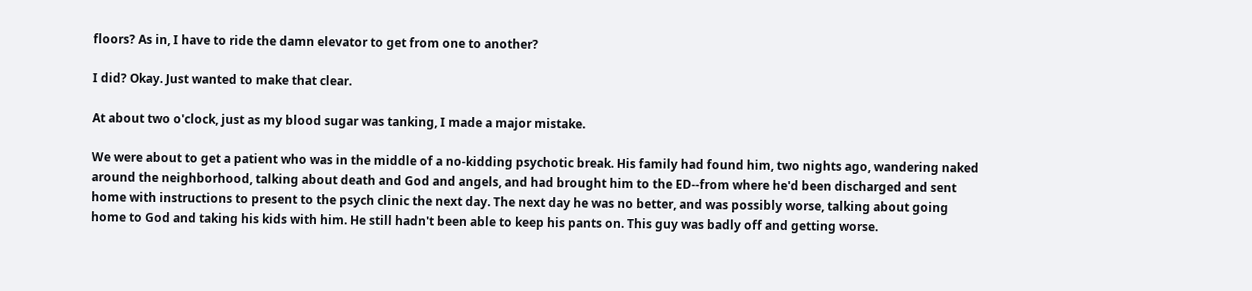floors? As in, I have to ride the damn elevator to get from one to another?

I did? Okay. Just wanted to make that clear.

At about two o'clock, just as my blood sugar was tanking, I made a major mistake.

We were about to get a patient who was in the middle of a no-kidding psychotic break. His family had found him, two nights ago, wandering naked around the neighborhood, talking about death and God and angels, and had brought him to the ED--from where he'd been discharged and sent home with instructions to present to the psych clinic the next day. The next day he was no better, and was possibly worse, talking about going home to God and taking his kids with him. He still hadn't been able to keep his pants on. This guy was badly off and getting worse.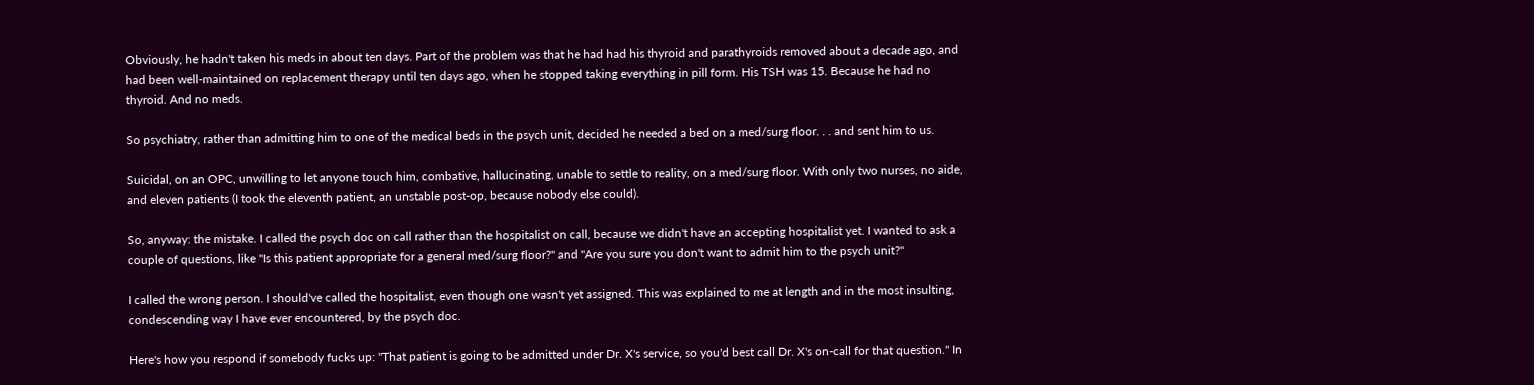Obviously, he hadn't taken his meds in about ten days. Part of the problem was that he had had his thyroid and parathyroids removed about a decade ago, and had been well-maintained on replacement therapy until ten days ago, when he stopped taking everything in pill form. His TSH was 15. Because he had no thyroid. And no meds.

So psychiatry, rather than admitting him to one of the medical beds in the psych unit, decided he needed a bed on a med/surg floor. . . and sent him to us.

Suicidal, on an OPC, unwilling to let anyone touch him, combative, hallucinating, unable to settle to reality, on a med/surg floor. With only two nurses, no aide, and eleven patients (I took the eleventh patient, an unstable post-op, because nobody else could).

So, anyway: the mistake. I called the psych doc on call rather than the hospitalist on call, because we didn't have an accepting hospitalist yet. I wanted to ask a couple of questions, like "Is this patient appropriate for a general med/surg floor?" and "Are you sure you don't want to admit him to the psych unit?"

I called the wrong person. I should've called the hospitalist, even though one wasn't yet assigned. This was explained to me at length and in the most insulting, condescending way I have ever encountered, by the psych doc.

Here's how you respond if somebody fucks up: "That patient is going to be admitted under Dr. X's service, so you'd best call Dr. X's on-call for that question." In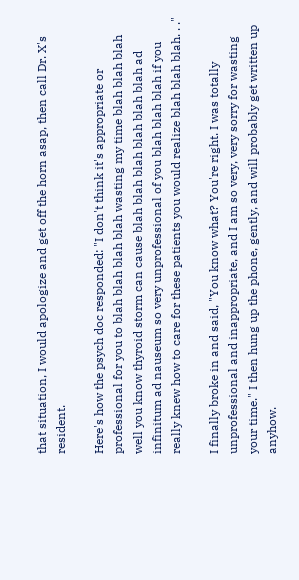that situation, I would apologize and get off the horn asap, then call Dr. X's resident.

Here's how the psych doc responded: "I don't think it's appropriate or professional for you to blah blah blah blah wasting my time blah blah blah well you know thyroid storm can cause blah blah blah blah blah blah ad infinitum ad nauseum so very unprofessional of you blah blah blah if you really knew how to care for these patients you would realize blah blah blah. . ."

I finally broke in and said, "You know what? You're right. I was totally unprofessional and inappropriate, and I am so very, very sorry for wasting your time." I then hung up the phone, gently, and will probably get written up anyhow.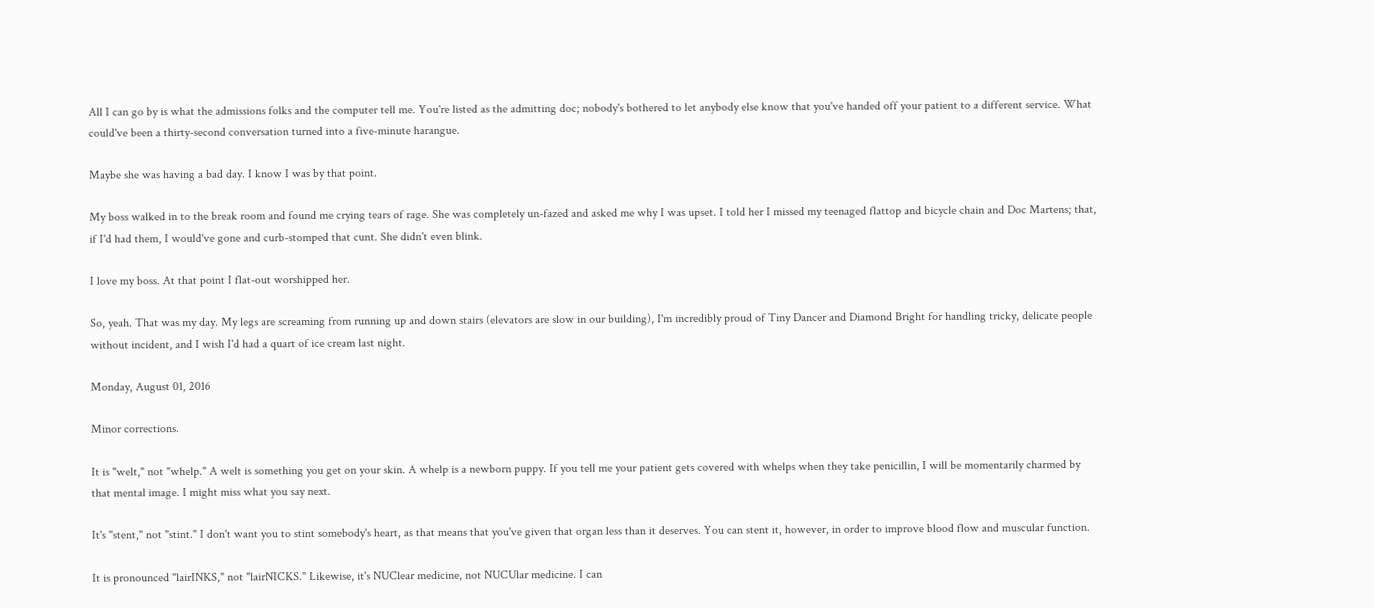All I can go by is what the admissions folks and the computer tell me. You're listed as the admitting doc; nobody's bothered to let anybody else know that you've handed off your patient to a different service. What could've been a thirty-second conversation turned into a five-minute harangue.

Maybe she was having a bad day. I know I was by that point.

My boss walked in to the break room and found me crying tears of rage. She was completely un-fazed and asked me why I was upset. I told her I missed my teenaged flattop and bicycle chain and Doc Martens; that, if I'd had them, I would've gone and curb-stomped that cunt. She didn't even blink.

I love my boss. At that point I flat-out worshipped her.

So, yeah. That was my day. My legs are screaming from running up and down stairs (elevators are slow in our building), I'm incredibly proud of Tiny Dancer and Diamond Bright for handling tricky, delicate people without incident, and I wish I'd had a quart of ice cream last night.

Monday, August 01, 2016

Minor corrections.

It is "welt," not "whelp." A welt is something you get on your skin. A whelp is a newborn puppy. If you tell me your patient gets covered with whelps when they take penicillin, I will be momentarily charmed by that mental image. I might miss what you say next.

It's "stent," not "stint." I don't want you to stint somebody's heart, as that means that you've given that organ less than it deserves. You can stent it, however, in order to improve blood flow and muscular function.

It is pronounced "lairINKS," not "lairNICKS." Likewise, it's NUClear medicine, not NUCUlar medicine. I can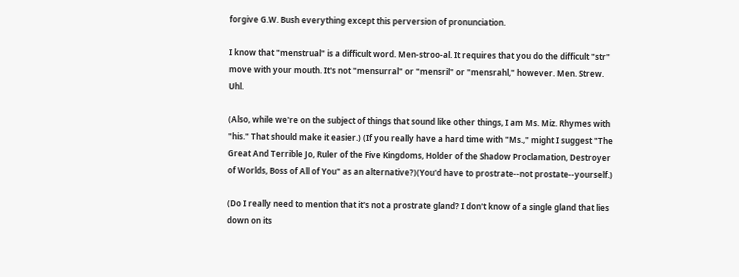forgive G.W. Bush everything except this perversion of pronunciation.

I know that "menstrual" is a difficult word. Men-stroo-al. It requires that you do the difficult "str" move with your mouth. It's not "mensurral" or "mensril" or "mensrahl," however. Men. Strew. Uhl.

(Also, while we're on the subject of things that sound like other things, I am Ms. Miz. Rhymes with "his." That should make it easier.) (If you really have a hard time with "Ms.," might I suggest "The Great And Terrible Jo, Ruler of the Five Kingdoms, Holder of the Shadow Proclamation, Destroyer of Worlds, Boss of All of You" as an alternative?)(You'd have to prostrate--not prostate--yourself.)

(Do I really need to mention that it's not a prostrate gland? I don't know of a single gland that lies down on its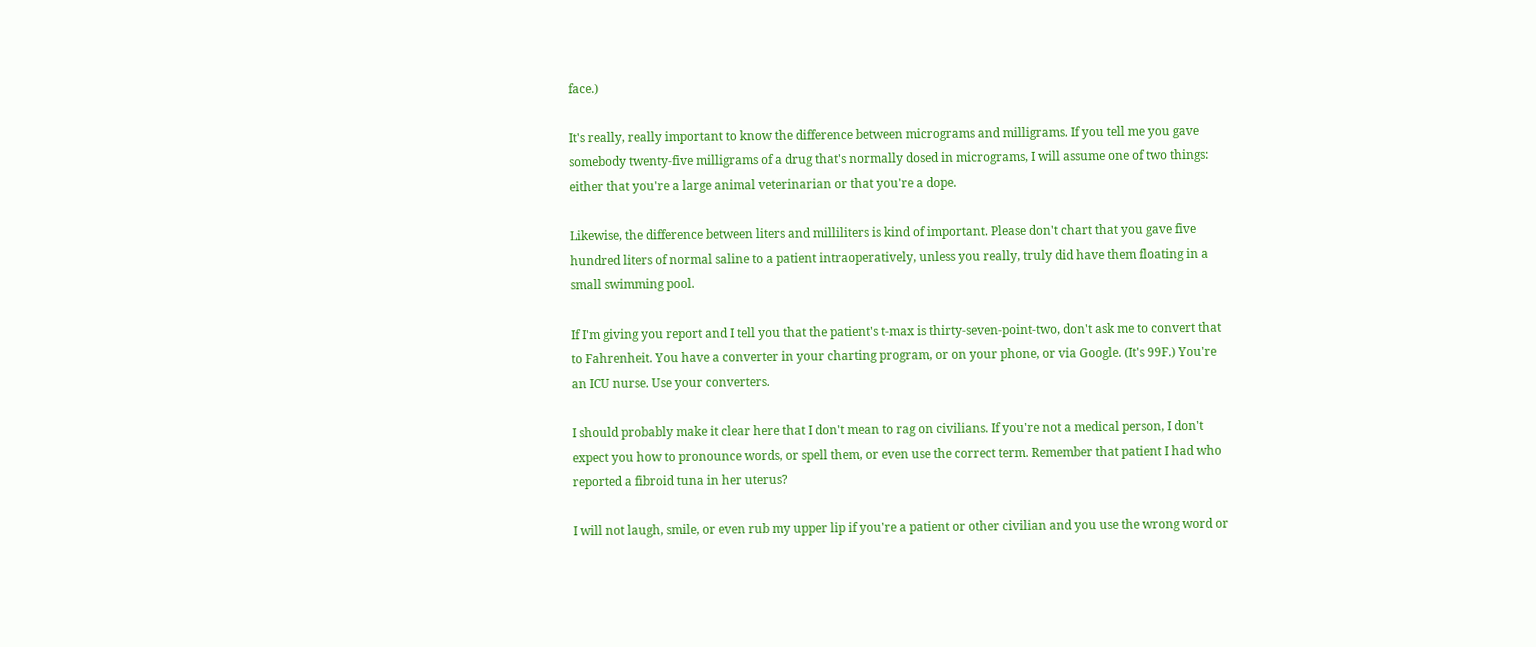face.)

It's really, really important to know the difference between micrograms and milligrams. If you tell me you gave somebody twenty-five milligrams of a drug that's normally dosed in micrograms, I will assume one of two things: either that you're a large animal veterinarian or that you're a dope.

Likewise, the difference between liters and milliliters is kind of important. Please don't chart that you gave five hundred liters of normal saline to a patient intraoperatively, unless you really, truly did have them floating in a small swimming pool.

If I'm giving you report and I tell you that the patient's t-max is thirty-seven-point-two, don't ask me to convert that to Fahrenheit. You have a converter in your charting program, or on your phone, or via Google. (It's 99F.) You're an ICU nurse. Use your converters.

I should probably make it clear here that I don't mean to rag on civilians. If you're not a medical person, I don't expect you how to pronounce words, or spell them, or even use the correct term. Remember that patient I had who reported a fibroid tuna in her uterus?

I will not laugh, smile, or even rub my upper lip if you're a patient or other civilian and you use the wrong word or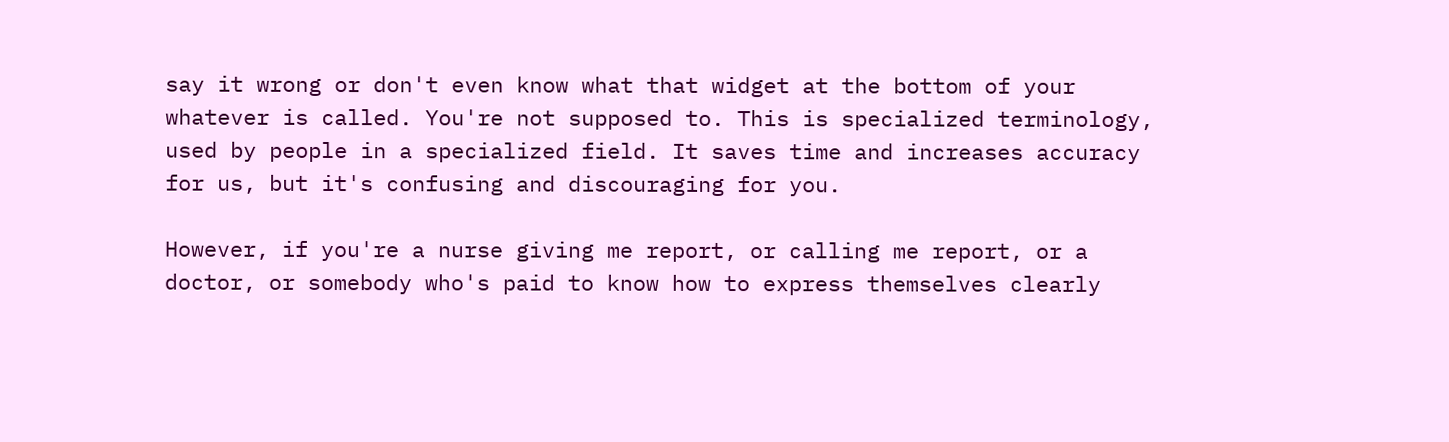say it wrong or don't even know what that widget at the bottom of your whatever is called. You're not supposed to. This is specialized terminology, used by people in a specialized field. It saves time and increases accuracy for us, but it's confusing and discouraging for you.

However, if you're a nurse giving me report, or calling me report, or a doctor, or somebody who's paid to know how to express themselves clearly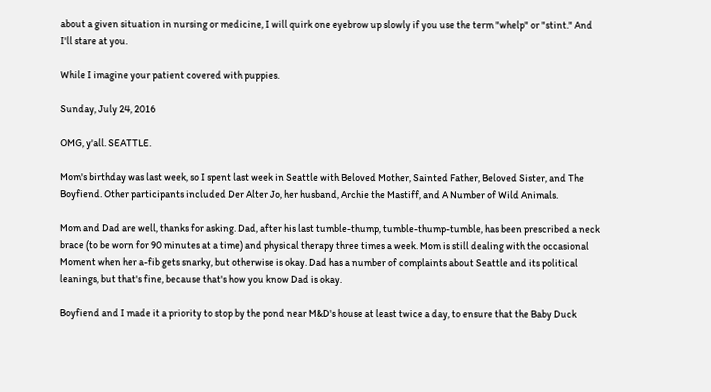about a given situation in nursing or medicine, I will quirk one eyebrow up slowly if you use the term "whelp" or "stint." And I'll stare at you.

While I imagine your patient covered with puppies.

Sunday, July 24, 2016

OMG, y'all. SEATTLE.

Mom's birthday was last week, so I spent last week in Seattle with Beloved Mother, Sainted Father, Beloved Sister, and The Boyfiend. Other participants included Der Alter Jo, her husband, Archie the Mastiff, and A Number of Wild Animals.

Mom and Dad are well, thanks for asking. Dad, after his last tumble-thump, tumble-thump-tumble, has been prescribed a neck brace (to be worn for 90 minutes at a time) and physical therapy three times a week. Mom is still dealing with the occasional Moment when her a-fib gets snarky, but otherwise is okay. Dad has a number of complaints about Seattle and its political leanings, but that's fine, because that's how you know Dad is okay.

Boyfiend and I made it a priority to stop by the pond near M&D's house at least twice a day, to ensure that the Baby Duck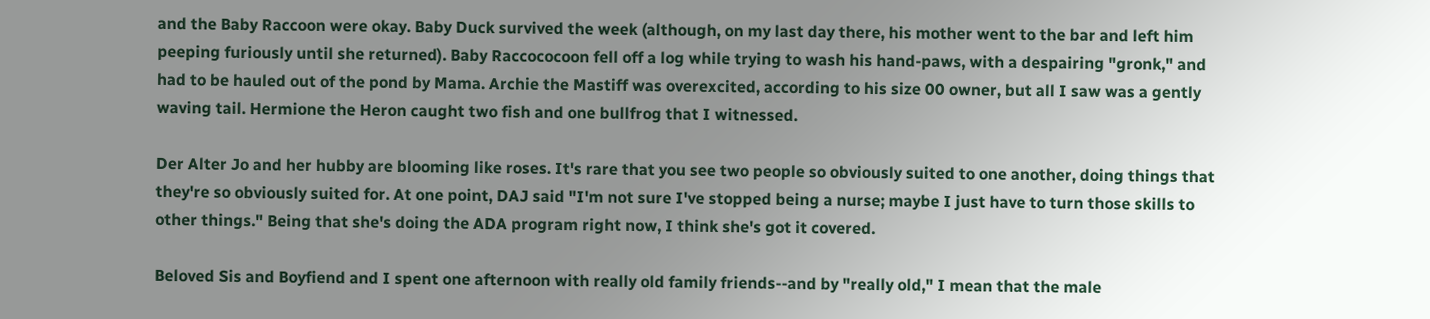and the Baby Raccoon were okay. Baby Duck survived the week (although, on my last day there, his mother went to the bar and left him peeping furiously until she returned). Baby Raccococoon fell off a log while trying to wash his hand-paws, with a despairing "gronk," and had to be hauled out of the pond by Mama. Archie the Mastiff was overexcited, according to his size 00 owner, but all I saw was a gently waving tail. Hermione the Heron caught two fish and one bullfrog that I witnessed.

Der Alter Jo and her hubby are blooming like roses. It's rare that you see two people so obviously suited to one another, doing things that they're so obviously suited for. At one point, DAJ said "I'm not sure I've stopped being a nurse; maybe I just have to turn those skills to other things." Being that she's doing the ADA program right now, I think she's got it covered.

Beloved Sis and Boyfiend and I spent one afternoon with really old family friends--and by "really old," I mean that the male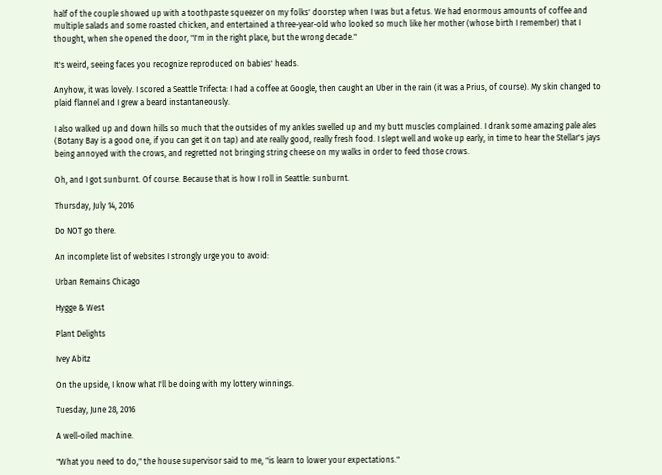half of the couple showed up with a toothpaste squeezer on my folks' doorstep when I was but a fetus. We had enormous amounts of coffee and multiple salads and some roasted chicken, and entertained a three-year-old who looked so much like her mother (whose birth I remember) that I thought, when she opened the door, "I'm in the right place, but the wrong decade."

It's weird, seeing faces you recognize reproduced on babies' heads.

Anyhow, it was lovely. I scored a Seattle Trifecta: I had a coffee at Google, then caught an Uber in the rain (it was a Prius, of course). My skin changed to plaid flannel and I grew a beard instantaneously.

I also walked up and down hills so much that the outsides of my ankles swelled up and my butt muscles complained. I drank some amazing pale ales (Botany Bay is a good one, if you can get it on tap) and ate really good, really fresh food. I slept well and woke up early, in time to hear the Stellar's jays being annoyed with the crows, and regretted not bringing string cheese on my walks in order to feed those crows.

Oh, and I got sunburnt. Of course. Because that is how I roll in Seattle: sunburnt.

Thursday, July 14, 2016

Do NOT go there.

An incomplete list of websites I strongly urge you to avoid:

Urban Remains Chicago

Hygge & West

Plant Delights

Ivey Abitz

On the upside, I know what I'll be doing with my lottery winnings.

Tuesday, June 28, 2016

A well-oiled machine.

"What you need to do," the house supervisor said to me, "is learn to lower your expectations."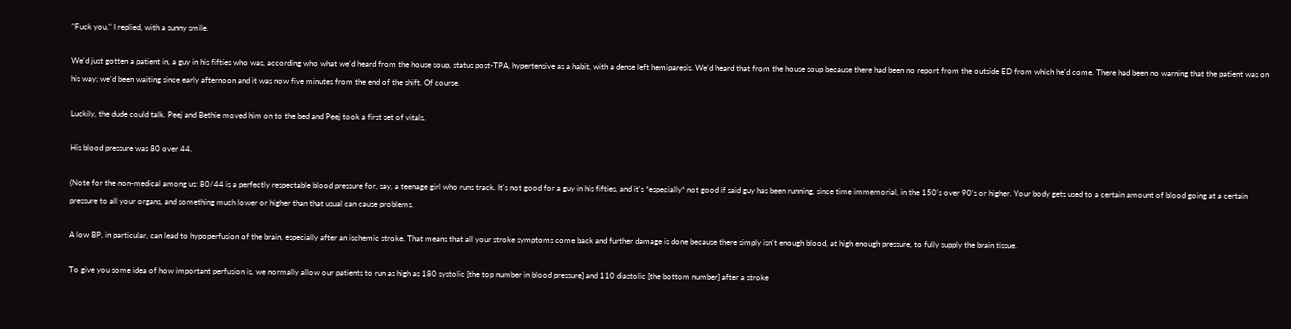"Fuck you," I replied, with a sunny smile.

We'd just gotten a patient in, a guy in his fifties who was, according who what we'd heard from the house soup, status post-TPA, hypertensive as a habit, with a dense left hemiparesis. We'd heard that from the house soup because there had been no report from the outside ED from which he'd come. There had been no warning that the patient was on his way; we'd been waiting since early afternoon and it was now five minutes from the end of the shift. Of course.

Luckily, the dude could talk. Peej and Bethie moved him on to the bed and Peej took a first set of vitals.

His blood pressure was 80 over 44.

(Note for the non-medical among us: 80/44 is a perfectly respectable blood pressure for, say, a teenage girl who runs track. It's not good for a guy in his fifties, and it's *especially* not good if said guy has been running, since time immemorial, in the 150's over 90's or higher. Your body gets used to a certain amount of blood going at a certain pressure to all your organs, and something much lower or higher than that usual can cause problems.

A low BP, in particular, can lead to hypoperfusion of the brain, especially after an ischemic stroke. That means that all your stroke symptoms come back and further damage is done because there simply isn't enough blood, at high enough pressure, to fully supply the brain tissue.

To give you some idea of how important perfusion is, we normally allow our patients to run as high as 180 systolic [the top number in blood pressure] and 110 diastolic [the bottom number] after a stroke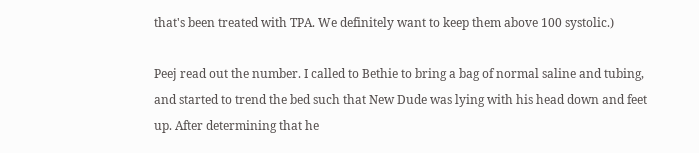that's been treated with TPA. We definitely want to keep them above 100 systolic.)

Peej read out the number. I called to Bethie to bring a bag of normal saline and tubing, and started to trend the bed such that New Dude was lying with his head down and feet up. After determining that he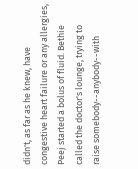didn't, as far as he knew, have congestive heart failure or any allergies, Peej started a bolus of fluid. Bethie called the doctor's lounge, trying to raise somebody--anybody--with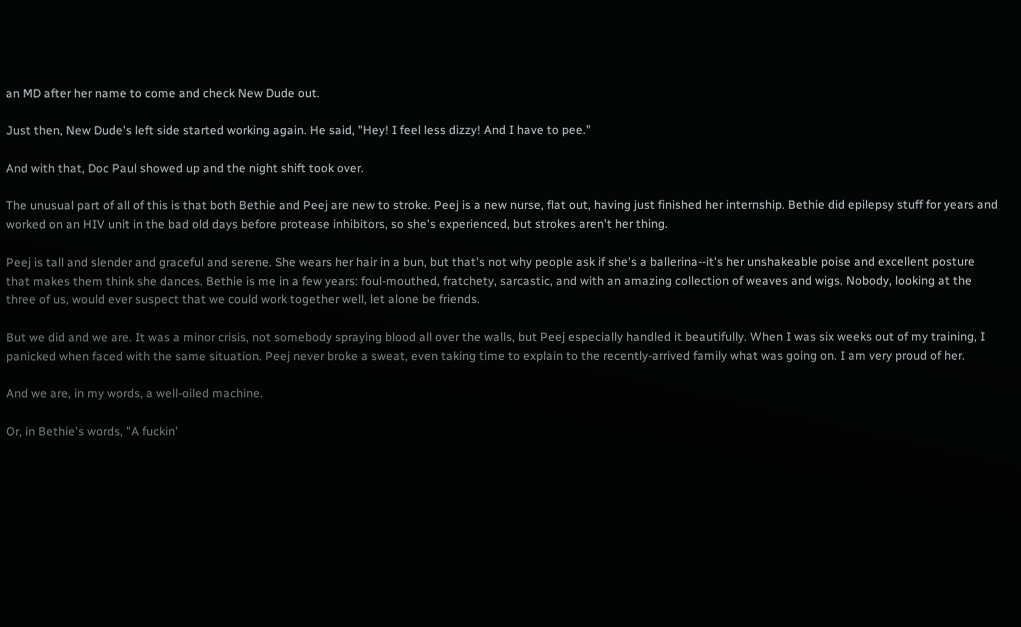an MD after her name to come and check New Dude out.

Just then, New Dude's left side started working again. He said, "Hey! I feel less dizzy! And I have to pee."

And with that, Doc Paul showed up and the night shift took over.

The unusual part of all of this is that both Bethie and Peej are new to stroke. Peej is a new nurse, flat out, having just finished her internship. Bethie did epilepsy stuff for years and worked on an HIV unit in the bad old days before protease inhibitors, so she's experienced, but strokes aren't her thing.

Peej is tall and slender and graceful and serene. She wears her hair in a bun, but that's not why people ask if she's a ballerina--it's her unshakeable poise and excellent posture that makes them think she dances. Bethie is me in a few years: foul-mouthed, fratchety, sarcastic, and with an amazing collection of weaves and wigs. Nobody, looking at the three of us, would ever suspect that we could work together well, let alone be friends.

But we did and we are. It was a minor crisis, not somebody spraying blood all over the walls, but Peej especially handled it beautifully. When I was six weeks out of my training, I panicked when faced with the same situation. Peej never broke a sweat, even taking time to explain to the recently-arrived family what was going on. I am very proud of her.

And we are, in my words, a well-oiled machine.

Or, in Bethie's words, "A fuckin'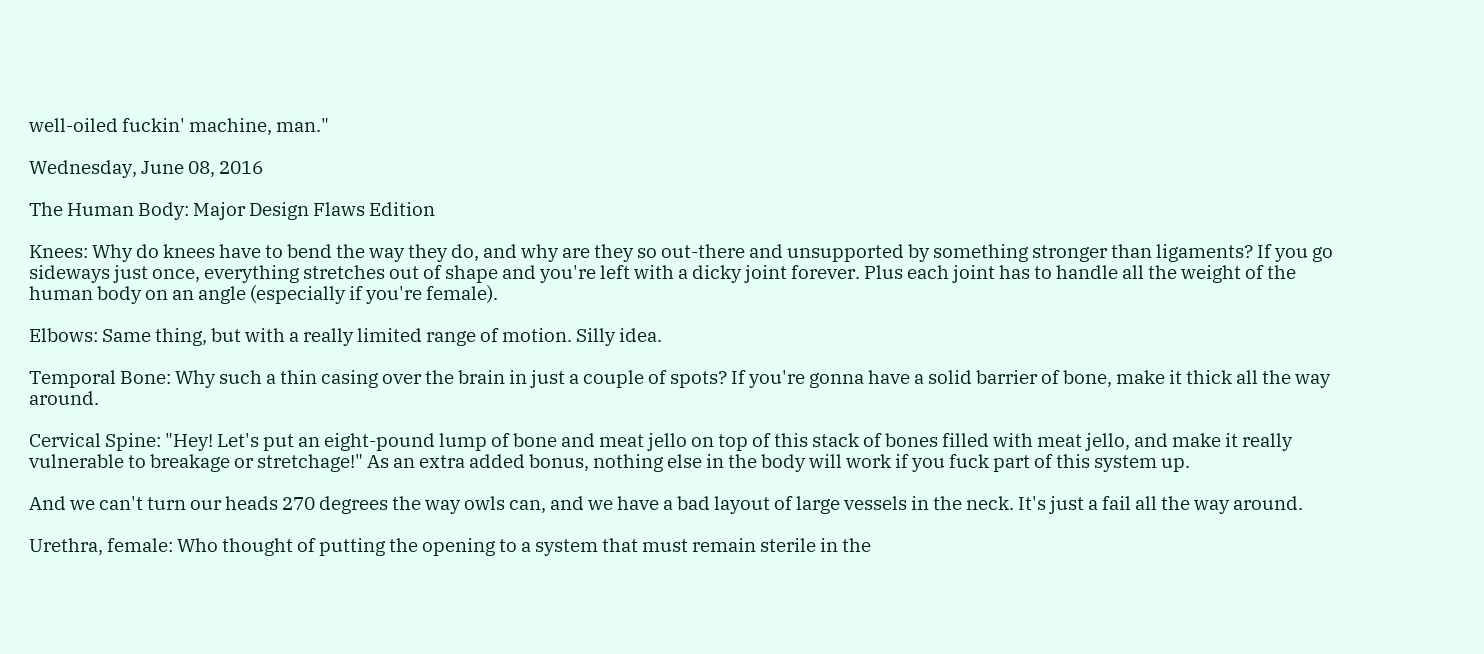well-oiled fuckin' machine, man."

Wednesday, June 08, 2016

The Human Body: Major Design Flaws Edition

Knees: Why do knees have to bend the way they do, and why are they so out-there and unsupported by something stronger than ligaments? If you go sideways just once, everything stretches out of shape and you're left with a dicky joint forever. Plus each joint has to handle all the weight of the human body on an angle (especially if you're female).

Elbows: Same thing, but with a really limited range of motion. Silly idea.

Temporal Bone: Why such a thin casing over the brain in just a couple of spots? If you're gonna have a solid barrier of bone, make it thick all the way around.

Cervical Spine: "Hey! Let's put an eight-pound lump of bone and meat jello on top of this stack of bones filled with meat jello, and make it really vulnerable to breakage or stretchage!" As an extra added bonus, nothing else in the body will work if you fuck part of this system up.

And we can't turn our heads 270 degrees the way owls can, and we have a bad layout of large vessels in the neck. It's just a fail all the way around.

Urethra, female: Who thought of putting the opening to a system that must remain sterile in the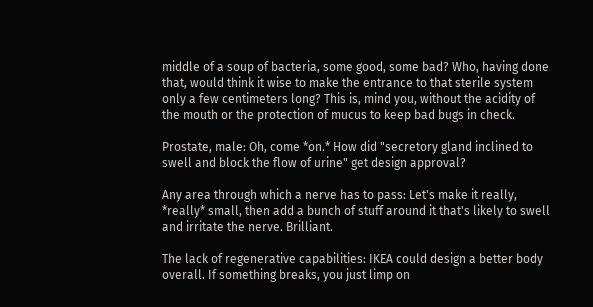middle of a soup of bacteria, some good, some bad? Who, having done that, would think it wise to make the entrance to that sterile system only a few centimeters long? This is, mind you, without the acidity of the mouth or the protection of mucus to keep bad bugs in check.

Prostate, male: Oh, come *on.* How did "secretory gland inclined to swell and block the flow of urine" get design approval?

Any area through which a nerve has to pass: Let's make it really, *really* small, then add a bunch of stuff around it that's likely to swell and irritate the nerve. Brilliant.

The lack of regenerative capabilities: IKEA could design a better body overall. If something breaks, you just limp on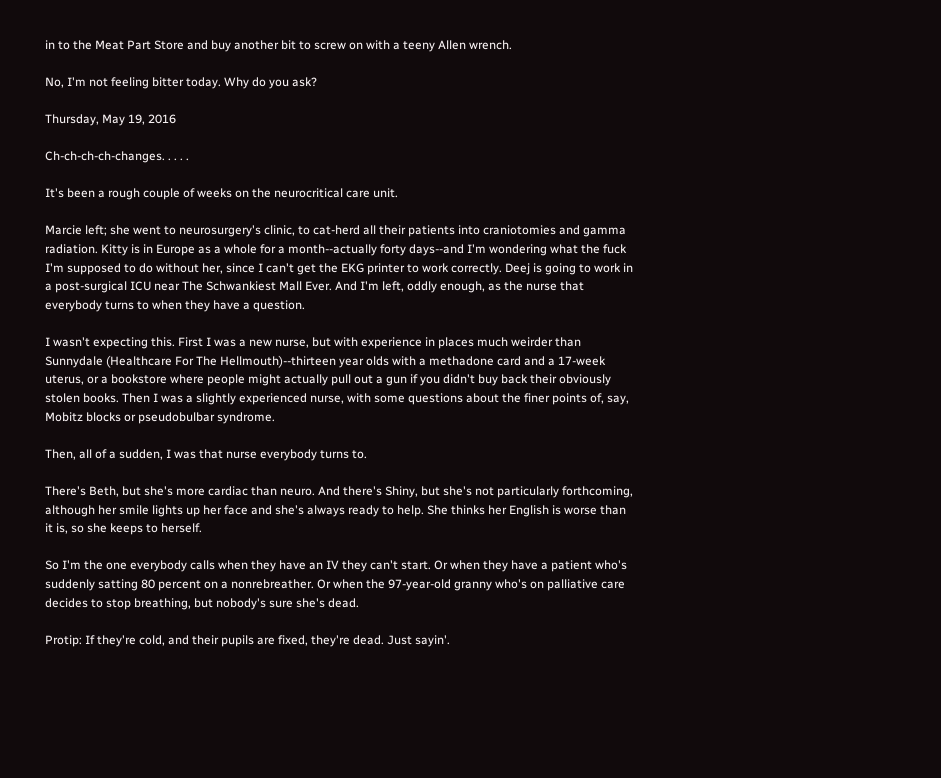in to the Meat Part Store and buy another bit to screw on with a teeny Allen wrench.

No, I'm not feeling bitter today. Why do you ask?

Thursday, May 19, 2016

Ch-ch-ch-ch-changes. . . . .

It's been a rough couple of weeks on the neurocritical care unit.

Marcie left; she went to neurosurgery's clinic, to cat-herd all their patients into craniotomies and gamma radiation. Kitty is in Europe as a whole for a month--actually forty days--and I'm wondering what the fuck I'm supposed to do without her, since I can't get the EKG printer to work correctly. Deej is going to work in a post-surgical ICU near The Schwankiest Mall Ever. And I'm left, oddly enough, as the nurse that everybody turns to when they have a question.

I wasn't expecting this. First I was a new nurse, but with experience in places much weirder than Sunnydale (Healthcare For The Hellmouth)--thirteen year olds with a methadone card and a 17-week uterus, or a bookstore where people might actually pull out a gun if you didn't buy back their obviously stolen books. Then I was a slightly experienced nurse, with some questions about the finer points of, say, Mobitz blocks or pseudobulbar syndrome.

Then, all of a sudden, I was that nurse everybody turns to.

There's Beth, but she's more cardiac than neuro. And there's Shiny, but she's not particularly forthcoming, although her smile lights up her face and she's always ready to help. She thinks her English is worse than it is, so she keeps to herself.

So I'm the one everybody calls when they have an IV they can't start. Or when they have a patient who's suddenly satting 80 percent on a nonrebreather. Or when the 97-year-old granny who's on palliative care decides to stop breathing, but nobody's sure she's dead.

Protip: If they're cold, and their pupils are fixed, they're dead. Just sayin'.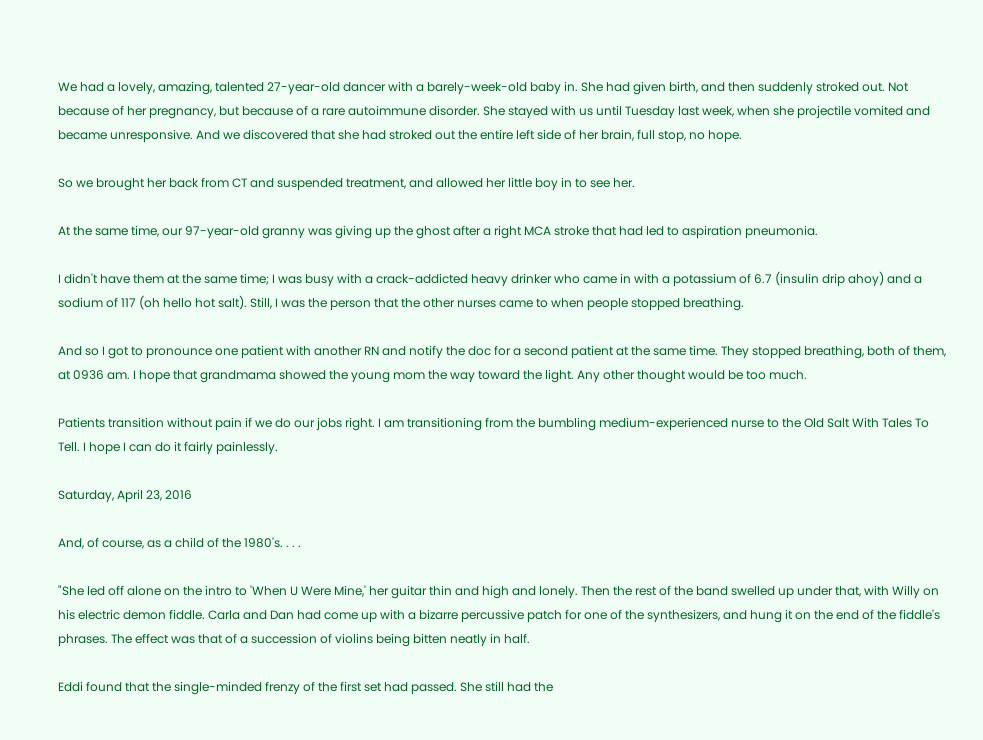We had a lovely, amazing, talented 27-year-old dancer with a barely-week-old baby in. She had given birth, and then suddenly stroked out. Not because of her pregnancy, but because of a rare autoimmune disorder. She stayed with us until Tuesday last week, when she projectile vomited and became unresponsive. And we discovered that she had stroked out the entire left side of her brain, full stop, no hope.

So we brought her back from CT and suspended treatment, and allowed her little boy in to see her.

At the same time, our 97-year-old granny was giving up the ghost after a right MCA stroke that had led to aspiration pneumonia.

I didn't have them at the same time; I was busy with a crack-addicted heavy drinker who came in with a potassium of 6.7 (insulin drip ahoy) and a sodium of 117 (oh hello hot salt). Still, I was the person that the other nurses came to when people stopped breathing.

And so I got to pronounce one patient with another RN and notify the doc for a second patient at the same time. They stopped breathing, both of them, at 0936 am. I hope that grandmama showed the young mom the way toward the light. Any other thought would be too much.

Patients transition without pain if we do our jobs right. I am transitioning from the bumbling medium-experienced nurse to the Old Salt With Tales To Tell. I hope I can do it fairly painlessly.

Saturday, April 23, 2016

And, of course, as a child of the 1980's. . . .

"She led off alone on the intro to 'When U Were Mine,' her guitar thin and high and lonely. Then the rest of the band swelled up under that, with Willy on his electric demon fiddle. Carla and Dan had come up with a bizarre percussive patch for one of the synthesizers, and hung it on the end of the fiddle's phrases. The effect was that of a succession of violins being bitten neatly in half.

Eddi found that the single-minded frenzy of the first set had passed. She still had the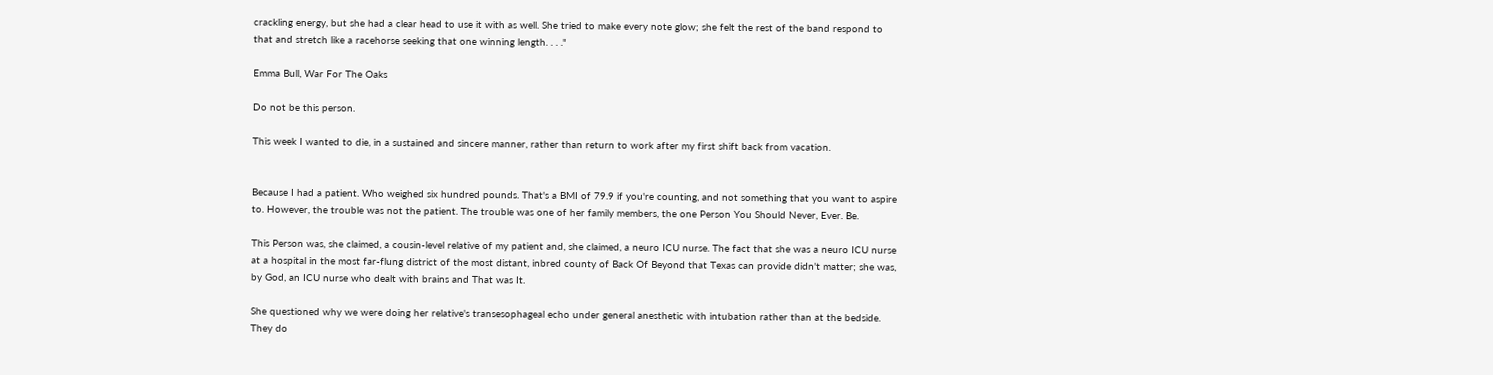crackling energy, but she had a clear head to use it with as well. She tried to make every note glow; she felt the rest of the band respond to that and stretch like a racehorse seeking that one winning length. . . ."

Emma Bull, War For The Oaks

Do not be this person.

This week I wanted to die, in a sustained and sincere manner, rather than return to work after my first shift back from vacation.


Because I had a patient. Who weighed six hundred pounds. That's a BMI of 79.9 if you're counting, and not something that you want to aspire to. However, the trouble was not the patient. The trouble was one of her family members, the one Person You Should Never, Ever. Be.

This Person was, she claimed, a cousin-level relative of my patient and, she claimed, a neuro ICU nurse. The fact that she was a neuro ICU nurse at a hospital in the most far-flung district of the most distant, inbred county of Back Of Beyond that Texas can provide didn't matter; she was, by God, an ICU nurse who dealt with brains and That was It.

She questioned why we were doing her relative's transesophageal echo under general anesthetic with intubation rather than at the bedside. They do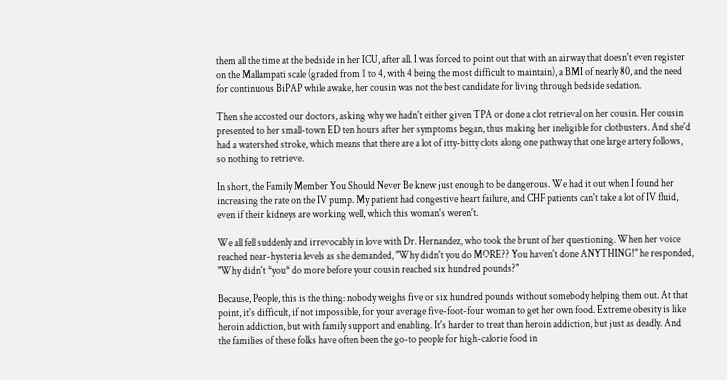them all the time at the bedside in her ICU, after all. I was forced to point out that with an airway that doesn't even register on the Mallampati scale (graded from 1 to 4, with 4 being the most difficult to maintain), a BMI of nearly 80, and the need for continuous BiPAP while awake, her cousin was not the best candidate for living through bedside sedation.

Then she accosted our doctors, asking why we hadn't either given TPA or done a clot retrieval on her cousin. Her cousin presented to her small-town ED ten hours after her symptoms began, thus making her ineligible for clotbusters. And she'd had a watershed stroke, which means that there are a lot of itty-bitty clots along one pathway that one large artery follows, so nothing to retrieve.

In short, the Family Member You Should Never Be knew just enough to be dangerous. We had it out when I found her increasing the rate on the IV pump. My patient had congestive heart failure, and CHF patients can't take a lot of IV fluid, even if their kidneys are working well, which this woman's weren't.

We all fell suddenly and irrevocably in love with Dr. Hernandez, who took the brunt of her questioning. When her voice reached near-hysteria levels as she demanded, "Why didn't you do MORE?? You haven't done ANYTHING!" he responded, "Why didn't *you* do more before your cousin reached six hundred pounds?"

Because, People, this is the thing: nobody weighs five or six hundred pounds without somebody helping them out. At that point, it's difficult, if not impossible, for your average five-foot-four woman to get her own food. Extreme obesity is like heroin addiction, but with family support and enabling. It's harder to treat than heroin addiction, but just as deadly. And the families of these folks have often been the go-to people for high-calorie food in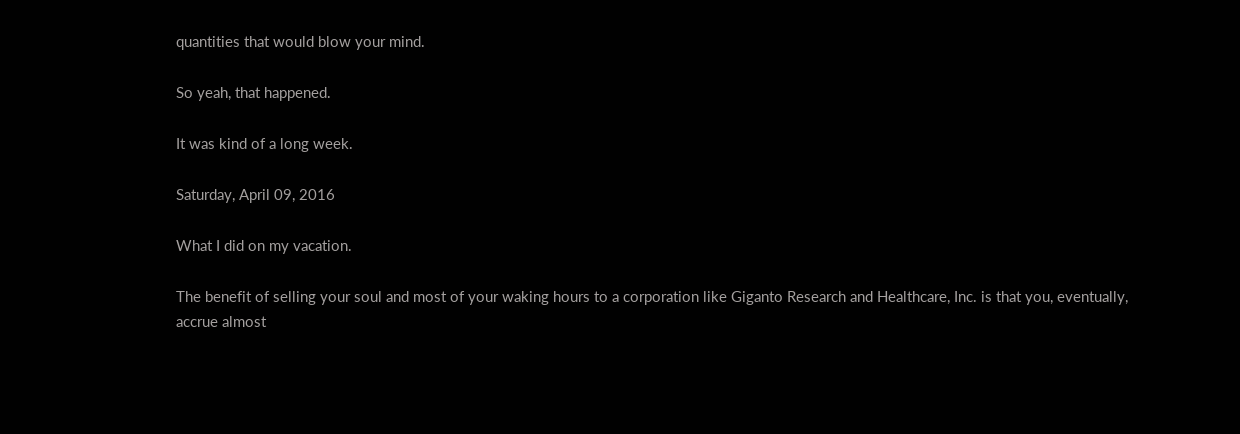quantities that would blow your mind.

So yeah, that happened.

It was kind of a long week.

Saturday, April 09, 2016

What I did on my vacation.

The benefit of selling your soul and most of your waking hours to a corporation like Giganto Research and Healthcare, Inc. is that you, eventually, accrue almost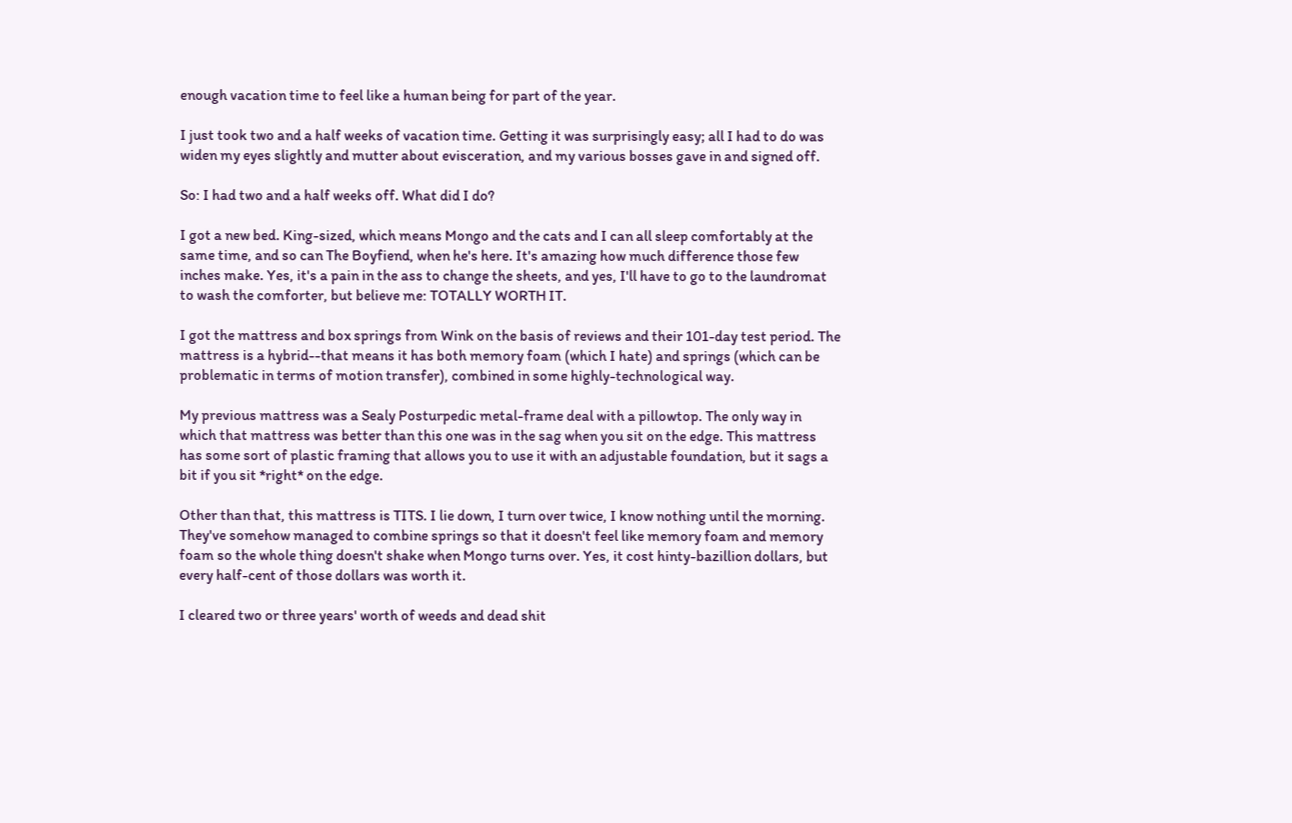enough vacation time to feel like a human being for part of the year.

I just took two and a half weeks of vacation time. Getting it was surprisingly easy; all I had to do was widen my eyes slightly and mutter about evisceration, and my various bosses gave in and signed off.

So: I had two and a half weeks off. What did I do?

I got a new bed. King-sized, which means Mongo and the cats and I can all sleep comfortably at the same time, and so can The Boyfiend, when he's here. It's amazing how much difference those few inches make. Yes, it's a pain in the ass to change the sheets, and yes, I'll have to go to the laundromat to wash the comforter, but believe me: TOTALLY WORTH IT.

I got the mattress and box springs from Wink on the basis of reviews and their 101-day test period. The mattress is a hybrid--that means it has both memory foam (which I hate) and springs (which can be problematic in terms of motion transfer), combined in some highly-technological way.

My previous mattress was a Sealy Posturpedic metal-frame deal with a pillowtop. The only way in which that mattress was better than this one was in the sag when you sit on the edge. This mattress has some sort of plastic framing that allows you to use it with an adjustable foundation, but it sags a bit if you sit *right* on the edge.

Other than that, this mattress is TITS. I lie down, I turn over twice, I know nothing until the morning. They've somehow managed to combine springs so that it doesn't feel like memory foam and memory foam so the whole thing doesn't shake when Mongo turns over. Yes, it cost hinty-bazillion dollars, but every half-cent of those dollars was worth it.

I cleared two or three years' worth of weeds and dead shit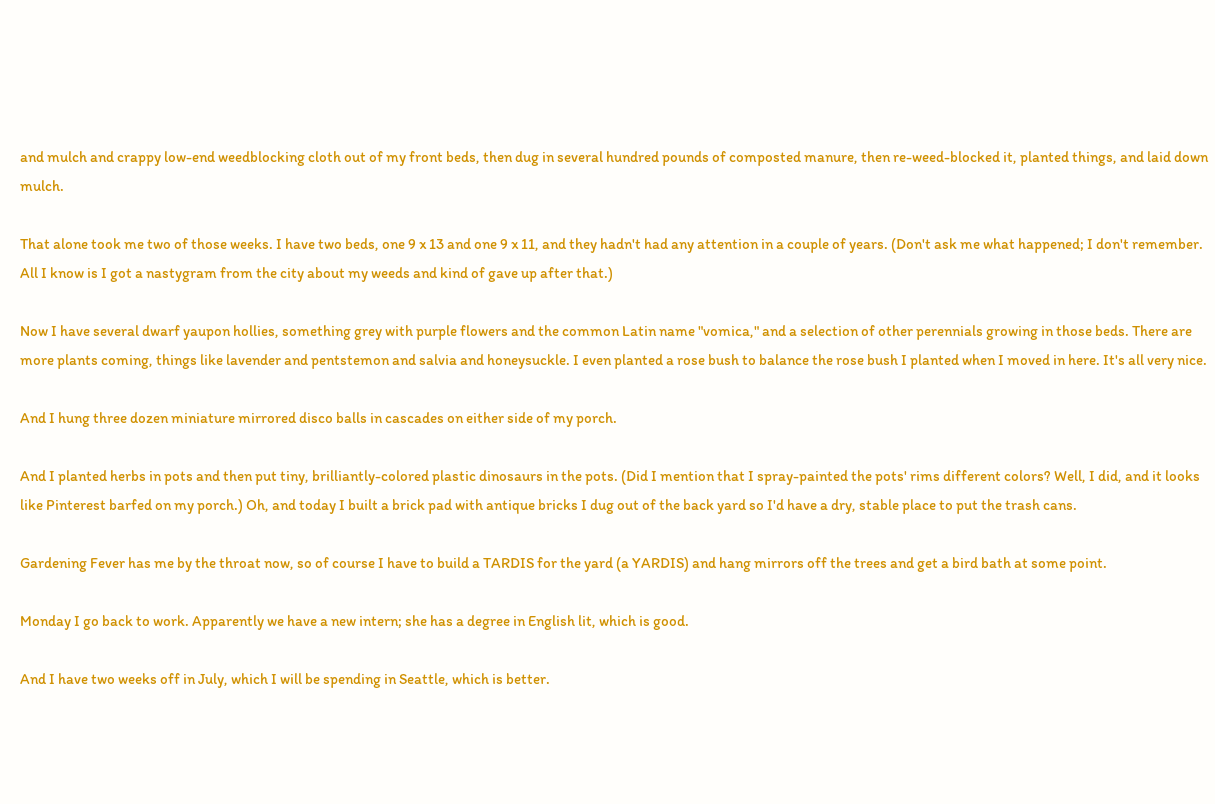and mulch and crappy low-end weedblocking cloth out of my front beds, then dug in several hundred pounds of composted manure, then re-weed-blocked it, planted things, and laid down mulch.

That alone took me two of those weeks. I have two beds, one 9 x 13 and one 9 x 11, and they hadn't had any attention in a couple of years. (Don't ask me what happened; I don't remember. All I know is I got a nastygram from the city about my weeds and kind of gave up after that.)

Now I have several dwarf yaupon hollies, something grey with purple flowers and the common Latin name "vomica," and a selection of other perennials growing in those beds. There are more plants coming, things like lavender and pentstemon and salvia and honeysuckle. I even planted a rose bush to balance the rose bush I planted when I moved in here. It's all very nice.

And I hung three dozen miniature mirrored disco balls in cascades on either side of my porch.

And I planted herbs in pots and then put tiny, brilliantly-colored plastic dinosaurs in the pots. (Did I mention that I spray-painted the pots' rims different colors? Well, I did, and it looks like Pinterest barfed on my porch.) Oh, and today I built a brick pad with antique bricks I dug out of the back yard so I'd have a dry, stable place to put the trash cans.

Gardening Fever has me by the throat now, so of course I have to build a TARDIS for the yard (a YARDIS) and hang mirrors off the trees and get a bird bath at some point.

Monday I go back to work. Apparently we have a new intern; she has a degree in English lit, which is good.

And I have two weeks off in July, which I will be spending in Seattle, which is better.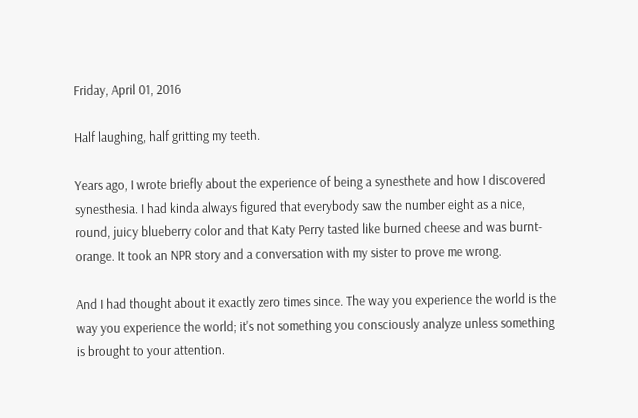Friday, April 01, 2016

Half laughing, half gritting my teeth.

Years ago, I wrote briefly about the experience of being a synesthete and how I discovered synesthesia. I had kinda always figured that everybody saw the number eight as a nice, round, juicy blueberry color and that Katy Perry tasted like burned cheese and was burnt-orange. It took an NPR story and a conversation with my sister to prove me wrong.

And I had thought about it exactly zero times since. The way you experience the world is the way you experience the world; it's not something you consciously analyze unless something is brought to your attention.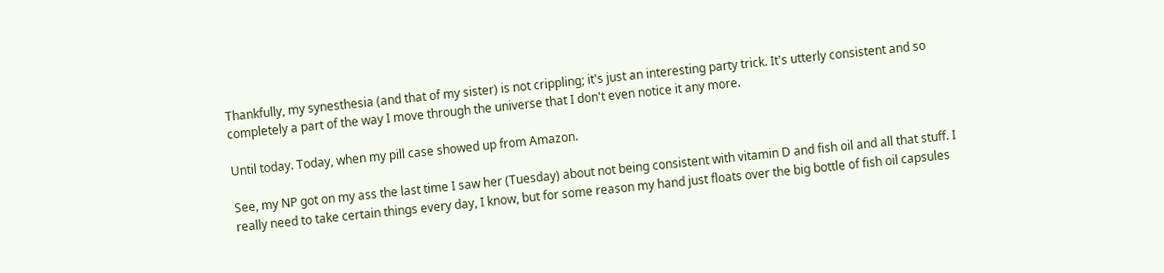Thankfully, my synesthesia (and that of my sister) is not crippling; it's just an interesting party trick. It's utterly consistent and so completely a part of the way I move through the universe that I don't even notice it any more.

Until today. Today, when my pill case showed up from Amazon.

See, my NP got on my ass the last time I saw her (Tuesday) about not being consistent with vitamin D and fish oil and all that stuff. I really need to take certain things every day, I know, but for some reason my hand just floats over the big bottle of fish oil capsules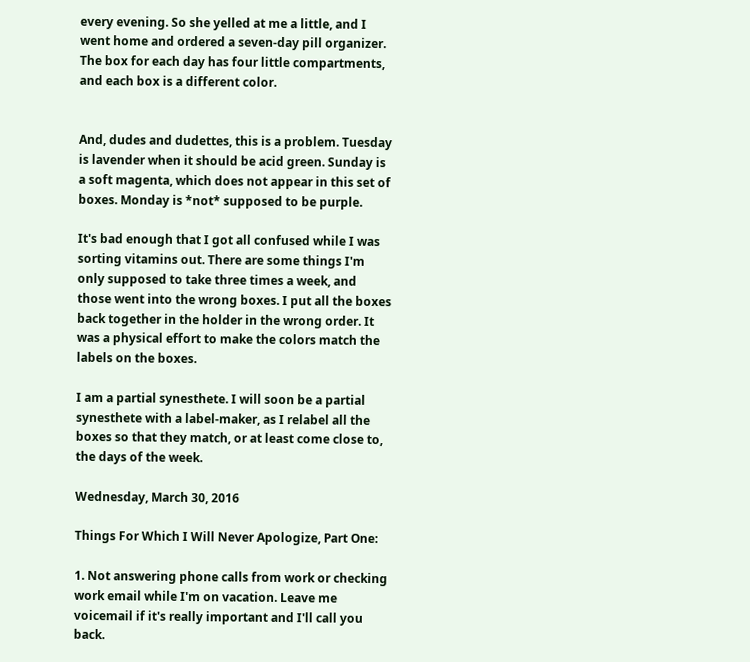every evening. So she yelled at me a little, and I went home and ordered a seven-day pill organizer. The box for each day has four little compartments, and each box is a different color.


And, dudes and dudettes, this is a problem. Tuesday is lavender when it should be acid green. Sunday is a soft magenta, which does not appear in this set of boxes. Monday is *not* supposed to be purple.

It's bad enough that I got all confused while I was sorting vitamins out. There are some things I'm only supposed to take three times a week, and those went into the wrong boxes. I put all the boxes back together in the holder in the wrong order. It was a physical effort to make the colors match the labels on the boxes.

I am a partial synesthete. I will soon be a partial synesthete with a label-maker, as I relabel all the boxes so that they match, or at least come close to, the days of the week.

Wednesday, March 30, 2016

Things For Which I Will Never Apologize, Part One:

1. Not answering phone calls from work or checking work email while I'm on vacation. Leave me voicemail if it's really important and I'll call you back.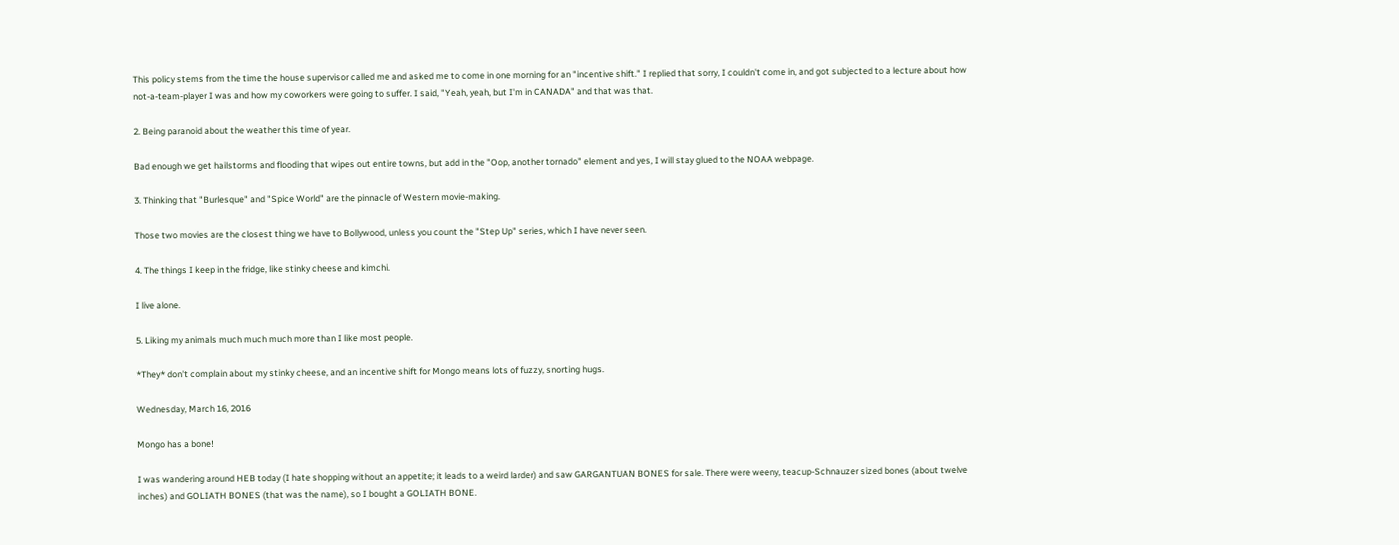This policy stems from the time the house supervisor called me and asked me to come in one morning for an "incentive shift." I replied that sorry, I couldn't come in, and got subjected to a lecture about how not-a-team-player I was and how my coworkers were going to suffer. I said, "Yeah, yeah, but I'm in CANADA" and that was that.

2. Being paranoid about the weather this time of year.

Bad enough we get hailstorms and flooding that wipes out entire towns, but add in the "Oop, another tornado" element and yes, I will stay glued to the NOAA webpage.

3. Thinking that "Burlesque" and "Spice World" are the pinnacle of Western movie-making.

Those two movies are the closest thing we have to Bollywood, unless you count the "Step Up" series, which I have never seen.

4. The things I keep in the fridge, like stinky cheese and kimchi.

I live alone.

5. Liking my animals much much much more than I like most people.

*They* don't complain about my stinky cheese, and an incentive shift for Mongo means lots of fuzzy, snorting hugs.

Wednesday, March 16, 2016

Mongo has a bone!

I was wandering around HEB today (I hate shopping without an appetite; it leads to a weird larder) and saw GARGANTUAN BONES for sale. There were weeny, teacup-Schnauzer sized bones (about twelve inches) and GOLIATH BONES (that was the name), so I bought a GOLIATH BONE.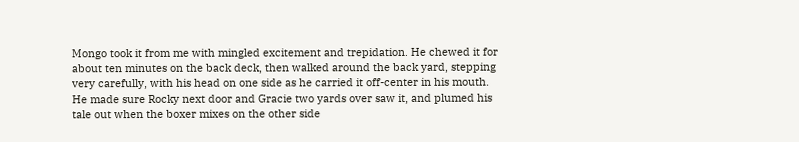Mongo took it from me with mingled excitement and trepidation. He chewed it for about ten minutes on the back deck, then walked around the back yard, stepping very carefully, with his head on one side as he carried it off-center in his mouth. He made sure Rocky next door and Gracie two yards over saw it, and plumed his tale out when the boxer mixes on the other side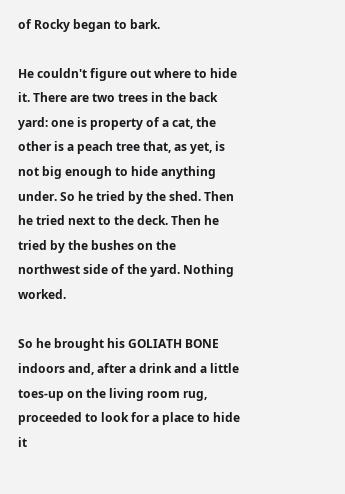of Rocky began to bark.

He couldn't figure out where to hide it. There are two trees in the back yard: one is property of a cat, the other is a peach tree that, as yet, is not big enough to hide anything under. So he tried by the shed. Then he tried next to the deck. Then he tried by the bushes on the northwest side of the yard. Nothing worked.

So he brought his GOLIATH BONE indoors and, after a drink and a little toes-up on the living room rug, proceeded to look for a place to hide it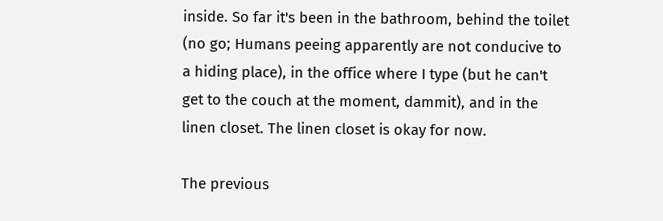inside. So far it's been in the bathroom, behind the toilet (no go; Humans peeing apparently are not conducive to a hiding place), in the office where I type (but he can't get to the couch at the moment, dammit), and in the linen closet. The linen closet is okay for now.

The previous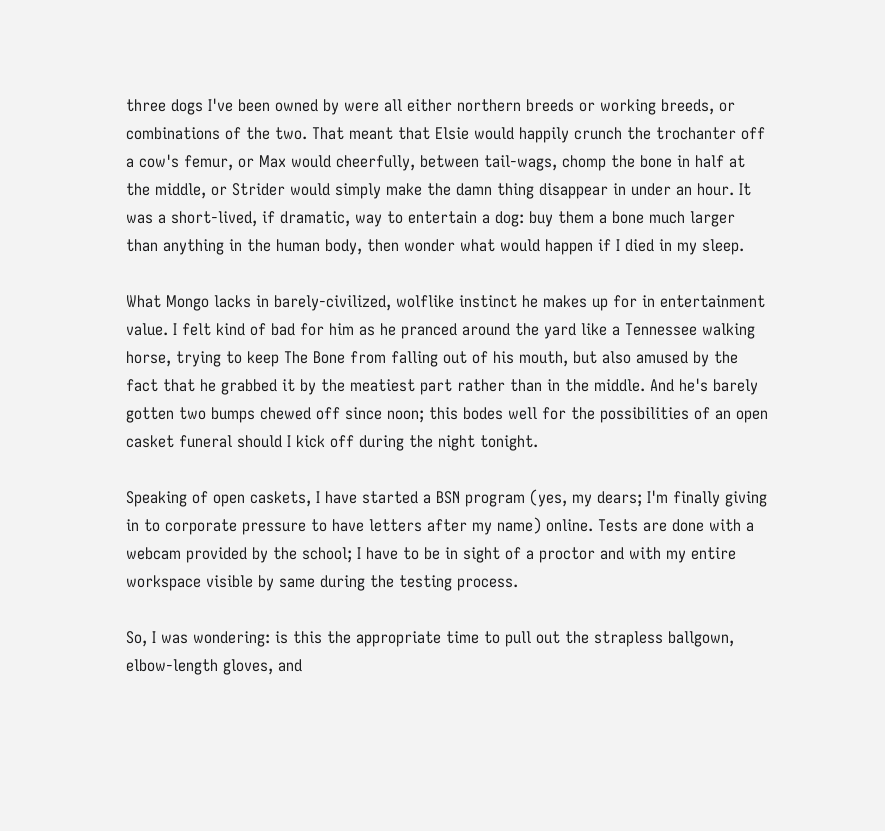three dogs I've been owned by were all either northern breeds or working breeds, or combinations of the two. That meant that Elsie would happily crunch the trochanter off a cow's femur, or Max would cheerfully, between tail-wags, chomp the bone in half at the middle, or Strider would simply make the damn thing disappear in under an hour. It was a short-lived, if dramatic, way to entertain a dog: buy them a bone much larger than anything in the human body, then wonder what would happen if I died in my sleep.

What Mongo lacks in barely-civilized, wolflike instinct he makes up for in entertainment value. I felt kind of bad for him as he pranced around the yard like a Tennessee walking horse, trying to keep The Bone from falling out of his mouth, but also amused by the fact that he grabbed it by the meatiest part rather than in the middle. And he's barely gotten two bumps chewed off since noon; this bodes well for the possibilities of an open casket funeral should I kick off during the night tonight.

Speaking of open caskets, I have started a BSN program (yes, my dears; I'm finally giving in to corporate pressure to have letters after my name) online. Tests are done with a webcam provided by the school; I have to be in sight of a proctor and with my entire workspace visible by same during the testing process.

So, I was wondering: is this the appropriate time to pull out the strapless ballgown, elbow-length gloves, and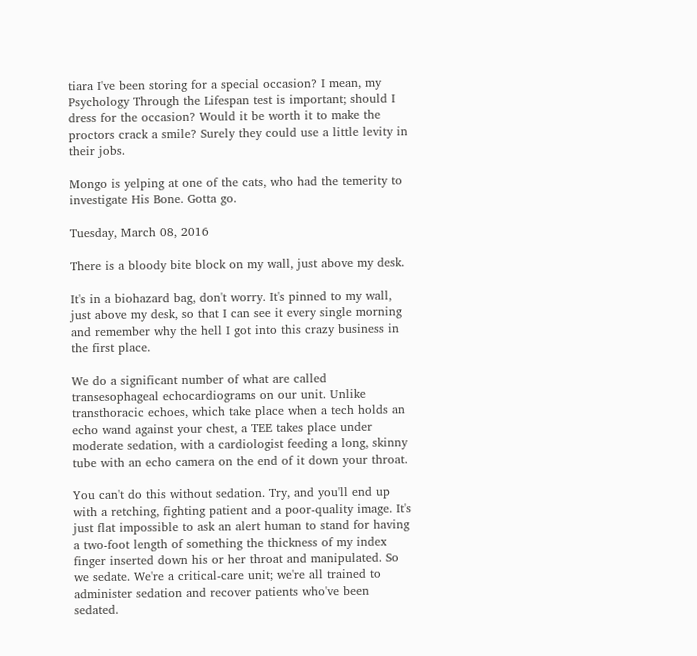tiara I've been storing for a special occasion? I mean, my Psychology Through the Lifespan test is important; should I dress for the occasion? Would it be worth it to make the proctors crack a smile? Surely they could use a little levity in their jobs.

Mongo is yelping at one of the cats, who had the temerity to investigate His Bone. Gotta go.

Tuesday, March 08, 2016

There is a bloody bite block on my wall, just above my desk.

It's in a biohazard bag, don't worry. It's pinned to my wall, just above my desk, so that I can see it every single morning and remember why the hell I got into this crazy business in the first place.

We do a significant number of what are called transesophageal echocardiograms on our unit. Unlike transthoracic echoes, which take place when a tech holds an echo wand against your chest, a TEE takes place under moderate sedation, with a cardiologist feeding a long, skinny tube with an echo camera on the end of it down your throat.

You can't do this without sedation. Try, and you'll end up with a retching, fighting patient and a poor-quality image. It's just flat impossible to ask an alert human to stand for having a two-foot length of something the thickness of my index finger inserted down his or her throat and manipulated. So we sedate. We're a critical-care unit; we're all trained to administer sedation and recover patients who've been sedated.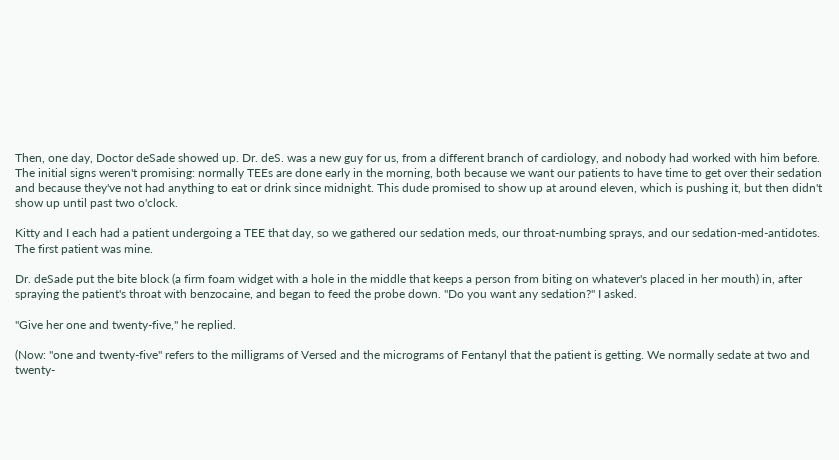Then, one day, Doctor deSade showed up. Dr. deS. was a new guy for us, from a different branch of cardiology, and nobody had worked with him before. The initial signs weren't promising: normally TEEs are done early in the morning, both because we want our patients to have time to get over their sedation and because they've not had anything to eat or drink since midnight. This dude promised to show up at around eleven, which is pushing it, but then didn't show up until past two o'clock.

Kitty and I each had a patient undergoing a TEE that day, so we gathered our sedation meds, our throat-numbing sprays, and our sedation-med-antidotes. The first patient was mine.

Dr. deSade put the bite block (a firm foam widget with a hole in the middle that keeps a person from biting on whatever's placed in her mouth) in, after spraying the patient's throat with benzocaine, and began to feed the probe down. "Do you want any sedation?" I asked.

"Give her one and twenty-five," he replied.

(Now: "one and twenty-five" refers to the milligrams of Versed and the micrograms of Fentanyl that the patient is getting. We normally sedate at two and twenty-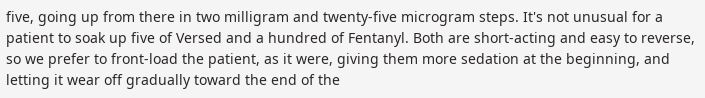five, going up from there in two milligram and twenty-five microgram steps. It's not unusual for a patient to soak up five of Versed and a hundred of Fentanyl. Both are short-acting and easy to reverse, so we prefer to front-load the patient, as it were, giving them more sedation at the beginning, and letting it wear off gradually toward the end of the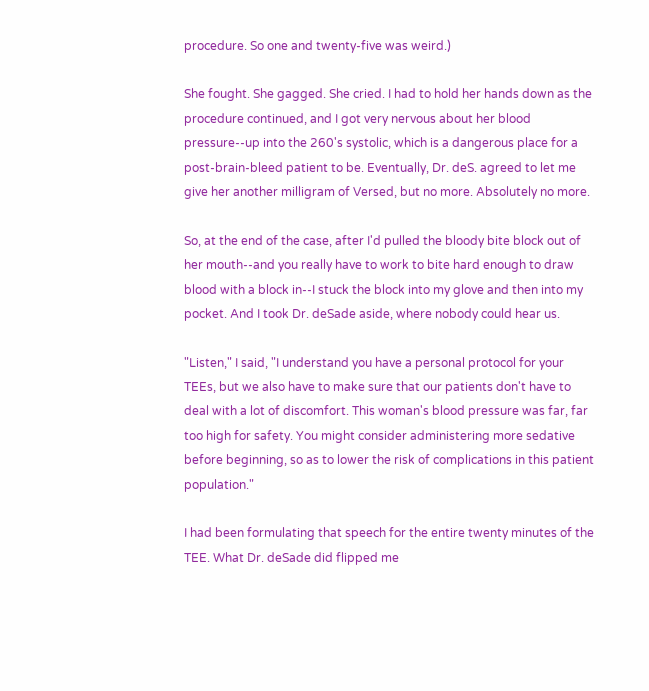procedure. So one and twenty-five was weird.)

She fought. She gagged. She cried. I had to hold her hands down as the procedure continued, and I got very nervous about her blood pressure--up into the 260's systolic, which is a dangerous place for a post-brain-bleed patient to be. Eventually, Dr. deS. agreed to let me give her another milligram of Versed, but no more. Absolutely no more.

So, at the end of the case, after I'd pulled the bloody bite block out of her mouth--and you really have to work to bite hard enough to draw blood with a block in--I stuck the block into my glove and then into my pocket. And I took Dr. deSade aside, where nobody could hear us.

"Listen," I said, "I understand you have a personal protocol for your TEEs, but we also have to make sure that our patients don't have to deal with a lot of discomfort. This woman's blood pressure was far, far too high for safety. You might consider administering more sedative before beginning, so as to lower the risk of complications in this patient population."

I had been formulating that speech for the entire twenty minutes of the TEE. What Dr. deSade did flipped me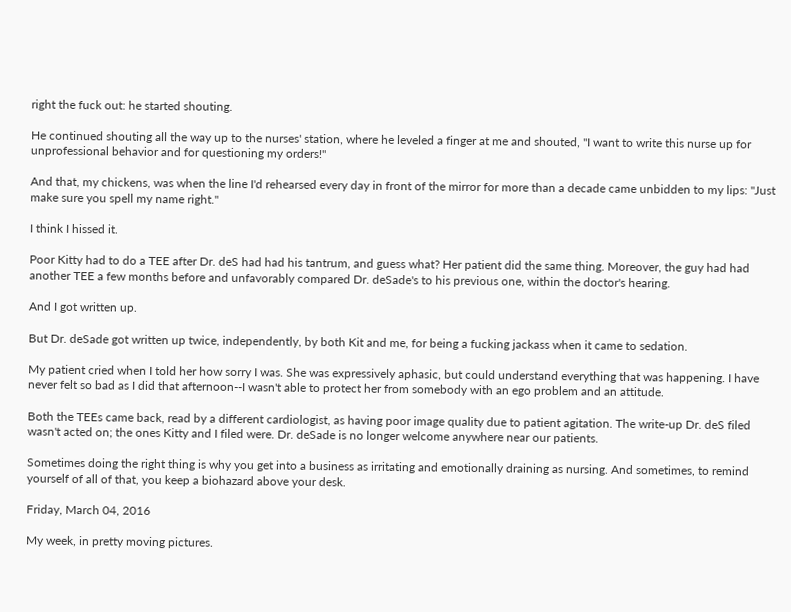right the fuck out: he started shouting.

He continued shouting all the way up to the nurses' station, where he leveled a finger at me and shouted, "I want to write this nurse up for unprofessional behavior and for questioning my orders!"

And that, my chickens, was when the line I'd rehearsed every day in front of the mirror for more than a decade came unbidden to my lips: "Just make sure you spell my name right."

I think I hissed it.

Poor Kitty had to do a TEE after Dr. deS had had his tantrum, and guess what? Her patient did the same thing. Moreover, the guy had had another TEE a few months before and unfavorably compared Dr. deSade's to his previous one, within the doctor's hearing.

And I got written up.

But Dr. deSade got written up twice, independently, by both Kit and me, for being a fucking jackass when it came to sedation.

My patient cried when I told her how sorry I was. She was expressively aphasic, but could understand everything that was happening. I have never felt so bad as I did that afternoon--I wasn't able to protect her from somebody with an ego problem and an attitude.

Both the TEEs came back, read by a different cardiologist, as having poor image quality due to patient agitation. The write-up Dr. deS filed wasn't acted on; the ones Kitty and I filed were. Dr. deSade is no longer welcome anywhere near our patients.

Sometimes doing the right thing is why you get into a business as irritating and emotionally draining as nursing. And sometimes, to remind yourself of all of that, you keep a biohazard above your desk.

Friday, March 04, 2016

My week, in pretty moving pictures.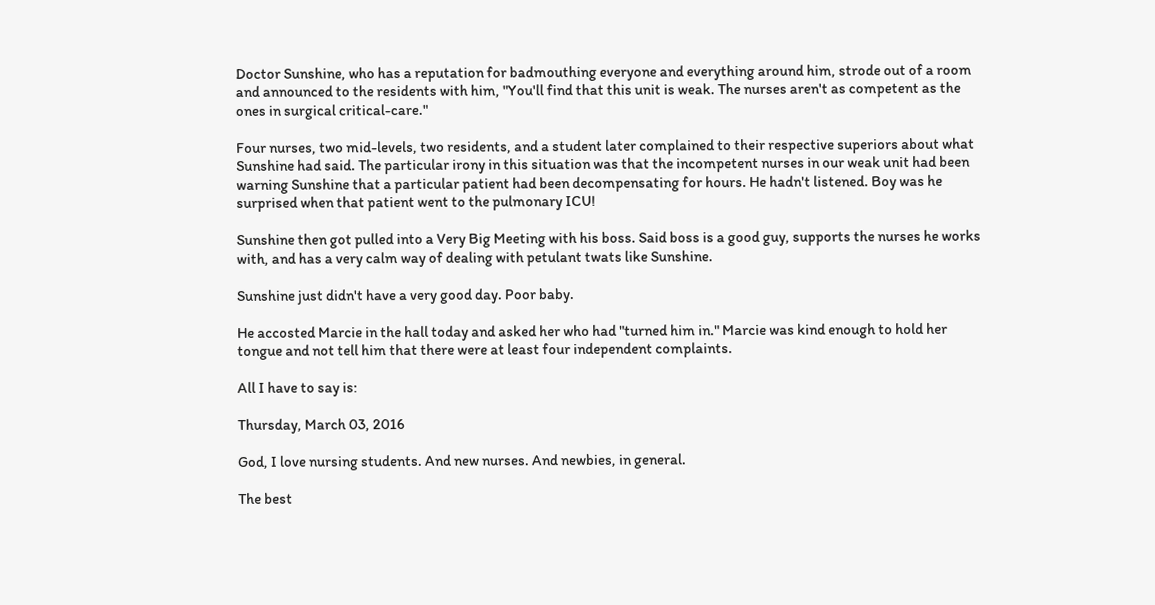Doctor Sunshine, who has a reputation for badmouthing everyone and everything around him, strode out of a room and announced to the residents with him, "You'll find that this unit is weak. The nurses aren't as competent as the ones in surgical critical-care."

Four nurses, two mid-levels, two residents, and a student later complained to their respective superiors about what Sunshine had said. The particular irony in this situation was that the incompetent nurses in our weak unit had been warning Sunshine that a particular patient had been decompensating for hours. He hadn't listened. Boy was he surprised when that patient went to the pulmonary ICU!

Sunshine then got pulled into a Very Big Meeting with his boss. Said boss is a good guy, supports the nurses he works with, and has a very calm way of dealing with petulant twats like Sunshine.

Sunshine just didn't have a very good day. Poor baby.

He accosted Marcie in the hall today and asked her who had "turned him in." Marcie was kind enough to hold her tongue and not tell him that there were at least four independent complaints.

All I have to say is:

Thursday, March 03, 2016

God, I love nursing students. And new nurses. And newbies, in general.

The best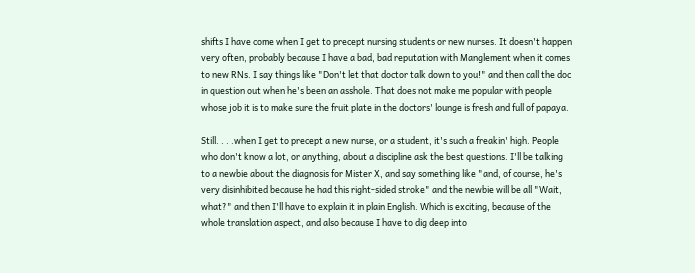shifts I have come when I get to precept nursing students or new nurses. It doesn't happen very often, probably because I have a bad, bad reputation with Manglement when it comes to new RNs. I say things like "Don't let that doctor talk down to you!" and then call the doc in question out when he's been an asshole. That does not make me popular with people whose job it is to make sure the fruit plate in the doctors' lounge is fresh and full of papaya.

Still. . . .when I get to precept a new nurse, or a student, it's such a freakin' high. People who don't know a lot, or anything, about a discipline ask the best questions. I'll be talking to a newbie about the diagnosis for Mister X, and say something like "and, of course, he's very disinhibited because he had this right-sided stroke" and the newbie will be all "Wait, what?" and then I'll have to explain it in plain English. Which is exciting, because of the whole translation aspect, and also because I have to dig deep into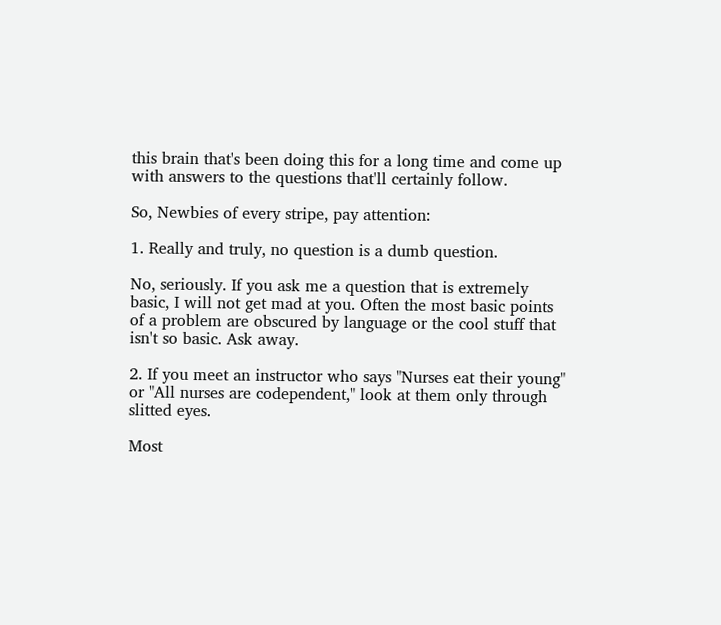this brain that's been doing this for a long time and come up with answers to the questions that'll certainly follow.

So, Newbies of every stripe, pay attention:

1. Really and truly, no question is a dumb question.

No, seriously. If you ask me a question that is extremely basic, I will not get mad at you. Often the most basic points of a problem are obscured by language or the cool stuff that isn't so basic. Ask away.

2. If you meet an instructor who says "Nurses eat their young" or "All nurses are codependent," look at them only through slitted eyes.

Most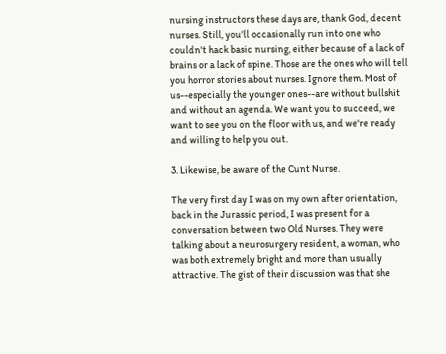nursing instructors these days are, thank God, decent nurses. Still, you'll occasionally run into one who couldn't hack basic nursing, either because of a lack of brains or a lack of spine. Those are the ones who will tell you horror stories about nurses. Ignore them. Most of us--especially the younger ones--are without bullshit and without an agenda. We want you to succeed, we want to see you on the floor with us, and we're ready and willing to help you out.

3. Likewise, be aware of the Cunt Nurse.

The very first day I was on my own after orientation, back in the Jurassic period, I was present for a conversation between two Old Nurses. They were talking about a neurosurgery resident, a woman, who was both extremely bright and more than usually attractive. The gist of their discussion was that she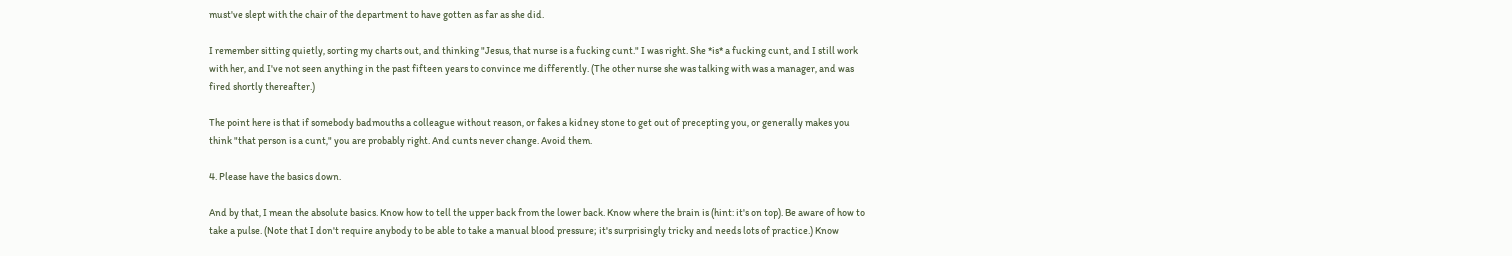must've slept with the chair of the department to have gotten as far as she did.

I remember sitting quietly, sorting my charts out, and thinking "Jesus, that nurse is a fucking cunt." I was right. She *is* a fucking cunt, and I still work with her, and I've not seen anything in the past fifteen years to convince me differently. (The other nurse she was talking with was a manager, and was fired shortly thereafter.)

The point here is that if somebody badmouths a colleague without reason, or fakes a kidney stone to get out of precepting you, or generally makes you think "that person is a cunt," you are probably right. And cunts never change. Avoid them.

4. Please have the basics down.

And by that, I mean the absolute basics. Know how to tell the upper back from the lower back. Know where the brain is (hint: it's on top). Be aware of how to take a pulse. (Note that I don't require anybody to be able to take a manual blood pressure; it's surprisingly tricky and needs lots of practice.) Know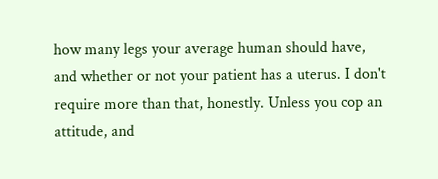how many legs your average human should have, and whether or not your patient has a uterus. I don't require more than that, honestly. Unless you cop an attitude, and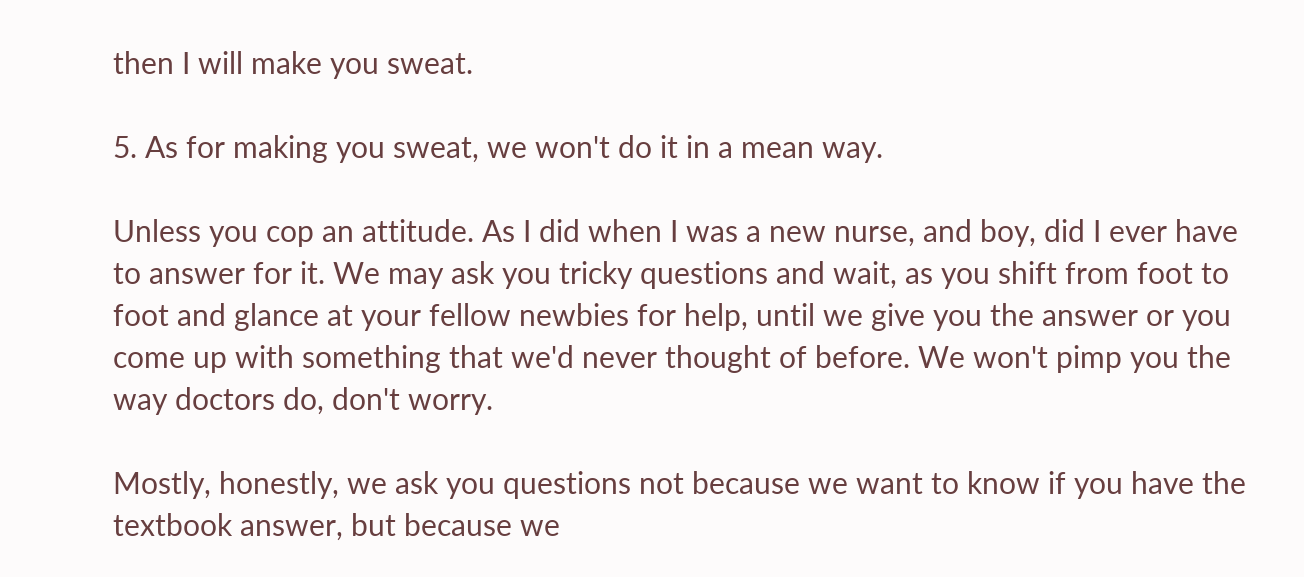then I will make you sweat.

5. As for making you sweat, we won't do it in a mean way.

Unless you cop an attitude. As I did when I was a new nurse, and boy, did I ever have to answer for it. We may ask you tricky questions and wait, as you shift from foot to foot and glance at your fellow newbies for help, until we give you the answer or you come up with something that we'd never thought of before. We won't pimp you the way doctors do, don't worry.

Mostly, honestly, we ask you questions not because we want to know if you have the textbook answer, but because we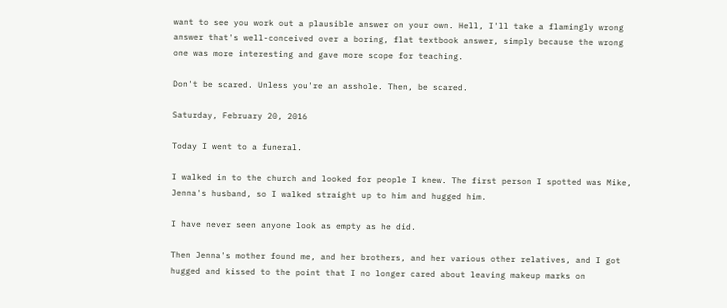want to see you work out a plausible answer on your own. Hell, I'll take a flamingly wrong answer that's well-conceived over a boring, flat textbook answer, simply because the wrong one was more interesting and gave more scope for teaching.

Don't be scared. Unless you're an asshole. Then, be scared.

Saturday, February 20, 2016

Today I went to a funeral.

I walked in to the church and looked for people I knew. The first person I spotted was Mike, Jenna's husband, so I walked straight up to him and hugged him.

I have never seen anyone look as empty as he did.

Then Jenna's mother found me, and her brothers, and her various other relatives, and I got hugged and kissed to the point that I no longer cared about leaving makeup marks on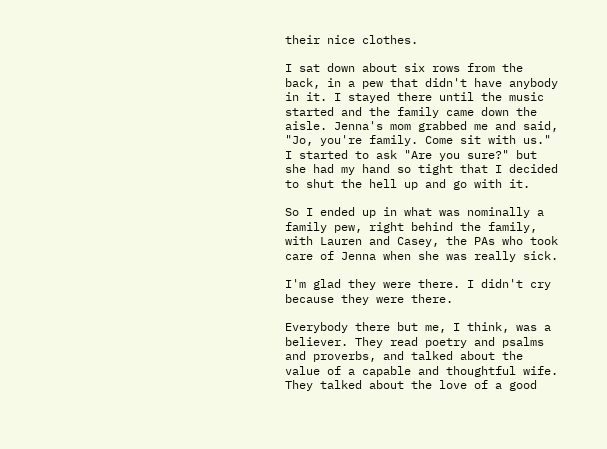their nice clothes.

I sat down about six rows from the back, in a pew that didn't have anybody in it. I stayed there until the music started and the family came down the aisle. Jenna's mom grabbed me and said, "Jo, you're family. Come sit with us." I started to ask "Are you sure?" but she had my hand so tight that I decided to shut the hell up and go with it.

So I ended up in what was nominally a family pew, right behind the family, with Lauren and Casey, the PAs who took care of Jenna when she was really sick.

I'm glad they were there. I didn't cry because they were there.

Everybody there but me, I think, was a believer. They read poetry and psalms and proverbs, and talked about the value of a capable and thoughtful wife. They talked about the love of a good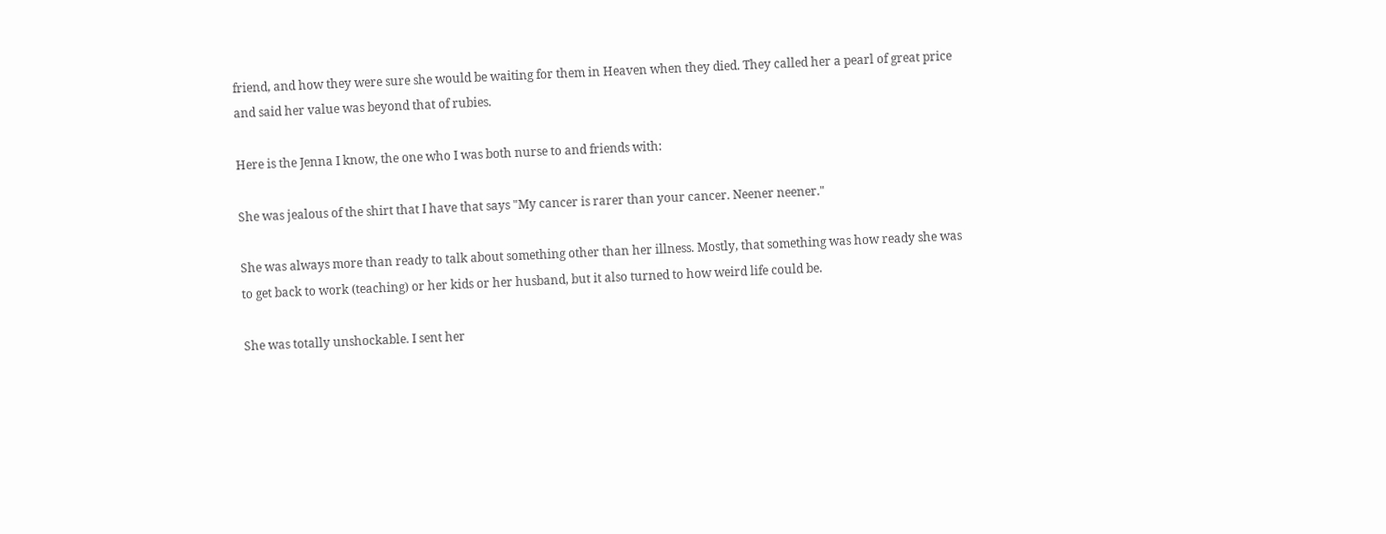friend, and how they were sure she would be waiting for them in Heaven when they died. They called her a pearl of great price and said her value was beyond that of rubies.

Here is the Jenna I know, the one who I was both nurse to and friends with:

She was jealous of the shirt that I have that says "My cancer is rarer than your cancer. Neener neener."

She was always more than ready to talk about something other than her illness. Mostly, that something was how ready she was to get back to work (teaching) or her kids or her husband, but it also turned to how weird life could be.

She was totally unshockable. I sent her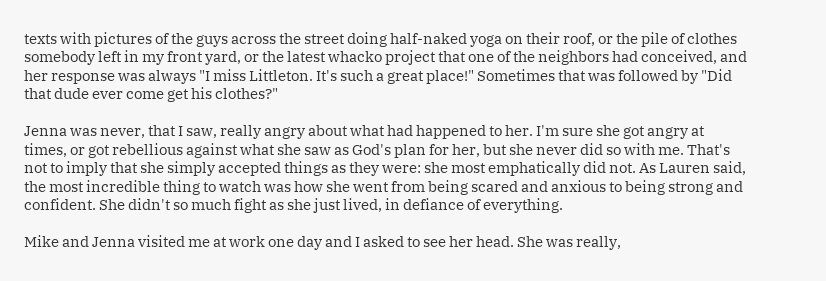texts with pictures of the guys across the street doing half-naked yoga on their roof, or the pile of clothes somebody left in my front yard, or the latest whacko project that one of the neighbors had conceived, and her response was always "I miss Littleton. It's such a great place!" Sometimes that was followed by "Did that dude ever come get his clothes?"

Jenna was never, that I saw, really angry about what had happened to her. I'm sure she got angry at times, or got rebellious against what she saw as God's plan for her, but she never did so with me. That's not to imply that she simply accepted things as they were: she most emphatically did not. As Lauren said, the most incredible thing to watch was how she went from being scared and anxious to being strong and confident. She didn't so much fight as she just lived, in defiance of everything.

Mike and Jenna visited me at work one day and I asked to see her head. She was really,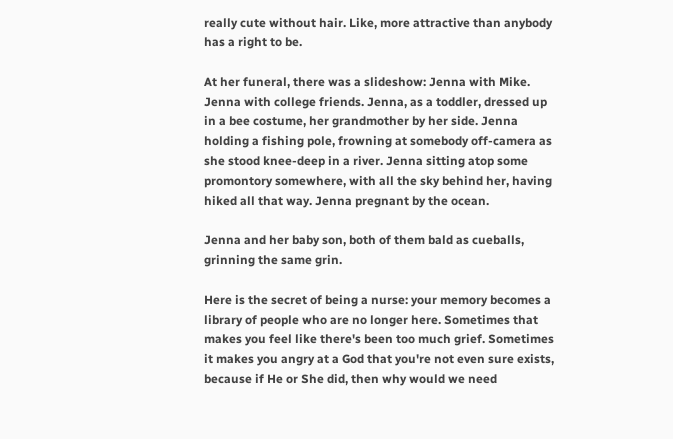really cute without hair. Like, more attractive than anybody has a right to be.

At her funeral, there was a slideshow: Jenna with Mike. Jenna with college friends. Jenna, as a toddler, dressed up in a bee costume, her grandmother by her side. Jenna holding a fishing pole, frowning at somebody off-camera as she stood knee-deep in a river. Jenna sitting atop some promontory somewhere, with all the sky behind her, having hiked all that way. Jenna pregnant by the ocean.

Jenna and her baby son, both of them bald as cueballs, grinning the same grin.

Here is the secret of being a nurse: your memory becomes a library of people who are no longer here. Sometimes that makes you feel like there's been too much grief. Sometimes it makes you angry at a God that you're not even sure exists, because if He or She did, then why would we need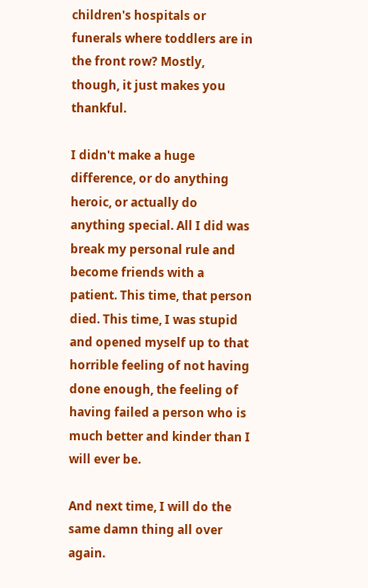children's hospitals or funerals where toddlers are in the front row? Mostly, though, it just makes you thankful.

I didn't make a huge difference, or do anything heroic, or actually do anything special. All I did was break my personal rule and become friends with a patient. This time, that person died. This time, I was stupid and opened myself up to that horrible feeling of not having done enough, the feeling of having failed a person who is much better and kinder than I will ever be.

And next time, I will do the same damn thing all over again.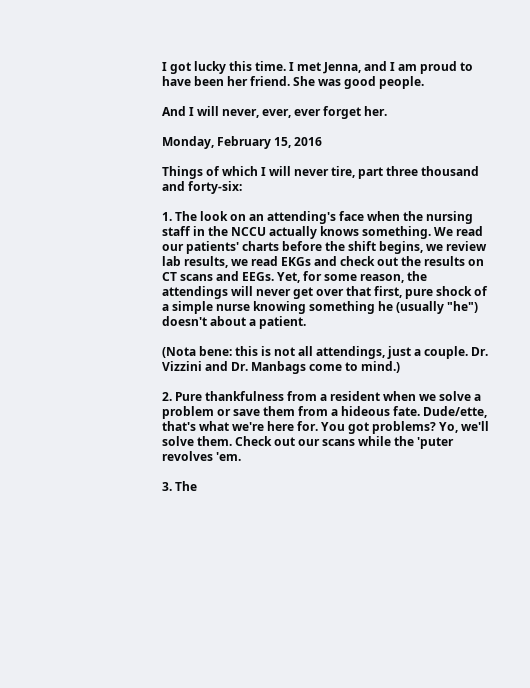I got lucky this time. I met Jenna, and I am proud to have been her friend. She was good people.

And I will never, ever, ever forget her.

Monday, February 15, 2016

Things of which I will never tire, part three thousand and forty-six:

1. The look on an attending's face when the nursing staff in the NCCU actually knows something. We read our patients' charts before the shift begins, we review lab results, we read EKGs and check out the results on CT scans and EEGs. Yet, for some reason, the attendings will never get over that first, pure shock of a simple nurse knowing something he (usually "he") doesn't about a patient.

(Nota bene: this is not all attendings, just a couple. Dr. Vizzini and Dr. Manbags come to mind.)

2. Pure thankfulness from a resident when we solve a problem or save them from a hideous fate. Dude/ette, that's what we're here for. You got problems? Yo, we'll solve them. Check out our scans while the 'puter revolves 'em.

3. The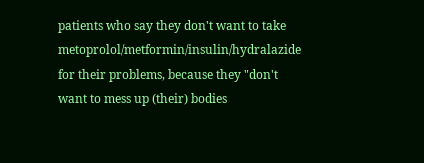patients who say they don't want to take metoprolol/metformin/insulin/hydralazide for their problems, because they "don't want to mess up (their) bodies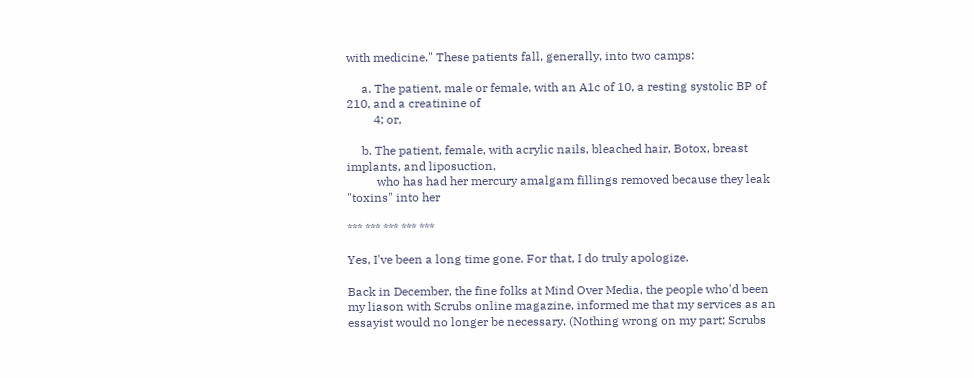with medicine." These patients fall, generally, into two camps:

     a. The patient, male or female, with an A1c of 10, a resting systolic BP of 210, and a creatinine of
         4; or,

     b. The patient, female, with acrylic nails, bleached hair, Botox, breast implants, and liposuction,
          who has had her mercury amalgam fillings removed because they leak "toxins" into her

*** *** *** *** ***

Yes, I've been a long time gone. For that, I do truly apologize.

Back in December, the fine folks at Mind Over Media, the people who'd been my liason with Scrubs online magazine, informed me that my services as an essayist would no longer be necessary. (Nothing wrong on my part; Scrubs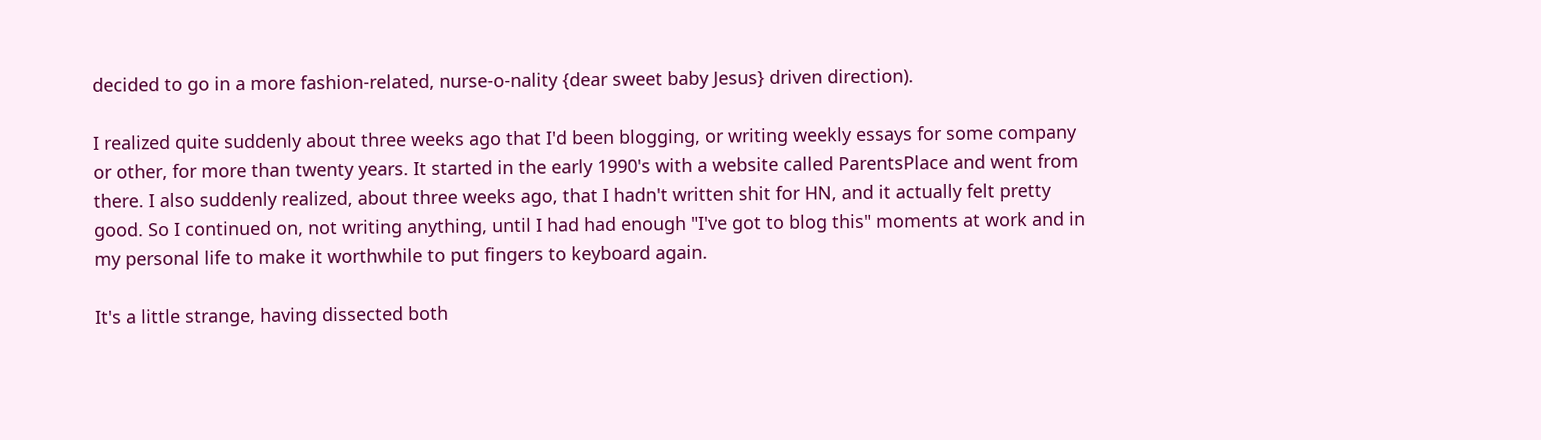decided to go in a more fashion-related, nurse-o-nality {dear sweet baby Jesus} driven direction).

I realized quite suddenly about three weeks ago that I'd been blogging, or writing weekly essays for some company or other, for more than twenty years. It started in the early 1990's with a website called ParentsPlace and went from there. I also suddenly realized, about three weeks ago, that I hadn't written shit for HN, and it actually felt pretty good. So I continued on, not writing anything, until I had had enough "I've got to blog this" moments at work and in my personal life to make it worthwhile to put fingers to keyboard again.

It's a little strange, having dissected both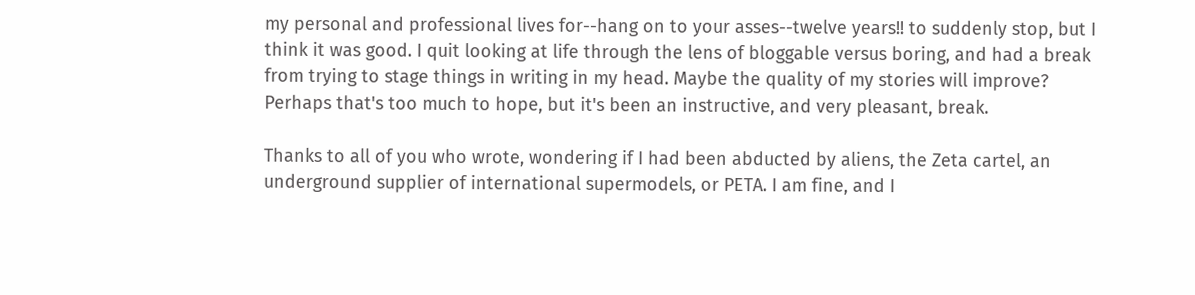my personal and professional lives for--hang on to your asses--twelve years!! to suddenly stop, but I think it was good. I quit looking at life through the lens of bloggable versus boring, and had a break from trying to stage things in writing in my head. Maybe the quality of my stories will improve? Perhaps that's too much to hope, but it's been an instructive, and very pleasant, break.

Thanks to all of you who wrote, wondering if I had been abducted by aliens, the Zeta cartel, an underground supplier of international supermodels, or PETA. I am fine, and I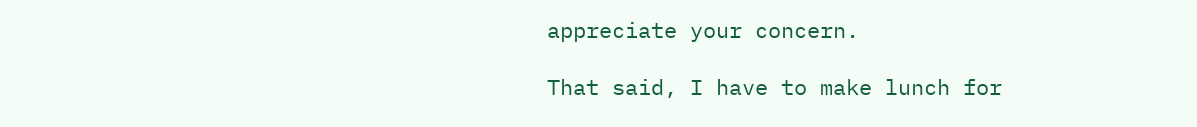appreciate your concern.

That said, I have to make lunch for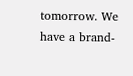tomorrow. We have a brand-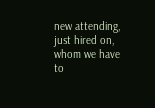new attending, just hired on, whom we have to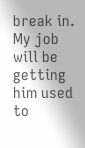break in. My job will be getting him used to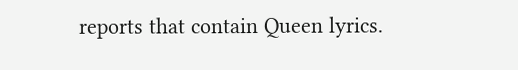reports that contain Queen lyrics.